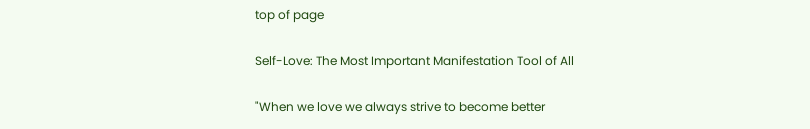top of page

Self-Love: The Most Important Manifestation Tool of All

"When we love we always strive to become better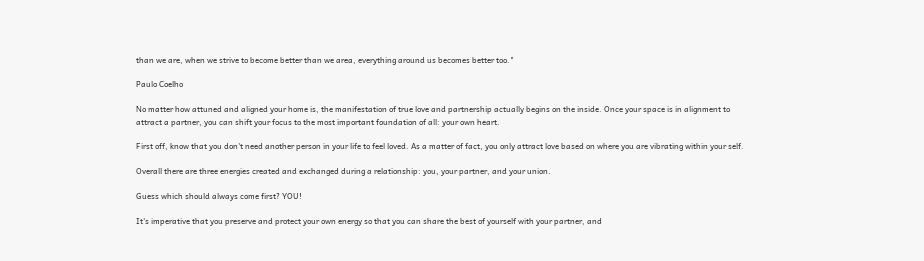than we are, when we strive to become better than we area, everything around us becomes better too."

Paulo Coelho

No matter how attuned and aligned your home is, the manifestation of true love and partnership actually begins on the inside. Once your space is in alignment to attract a partner, you can shift your focus to the most important foundation of all: your own heart.

First off, know that you don't need another person in your life to feel loved. As a matter of fact, you only attract love based on where you are vibrating within your self.

Overall there are three energies created and exchanged during a relationship: you, your partner, and your union.

Guess which should always come first? YOU!

It's imperative that you preserve and protect your own energy so that you can share the best of yourself with your partner, and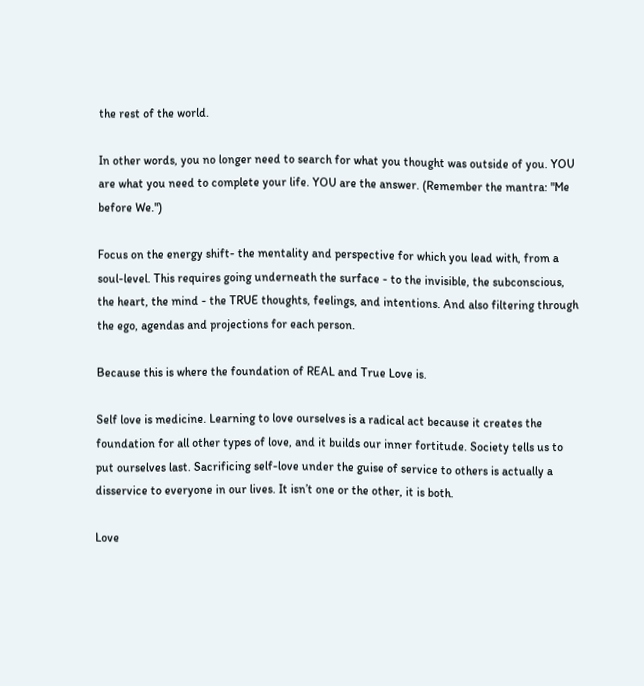the rest of the world.

In other words, you no longer need to search for what you thought was outside of you. YOU are what you need to complete your life. YOU are the answer. (Remember the mantra: "Me before We.")

Focus on the energy shift- the mentality and perspective for which you lead with, from a soul-level. This requires going underneath the surface - to the invisible, the subconscious, the heart, the mind - the TRUE thoughts, feelings, and intentions. And also filtering through the ego, agendas and projections for each person.

Because this is where the foundation of REAL and True Love is.

Self love is medicine. Learning to love ourselves is a radical act because it creates the foundation for all other types of love, and it builds our inner fortitude. Society tells us to put ourselves last. Sacrificing self-love under the guise of service to others is actually a disservice to everyone in our lives. It isn’t one or the other, it is both.

Love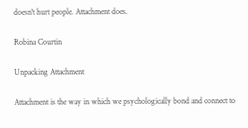doesn't hurt people. Attachment does.

Robina Courtin

Unpacking Attachment

Attachment is the way in which we psychologically bond and connect to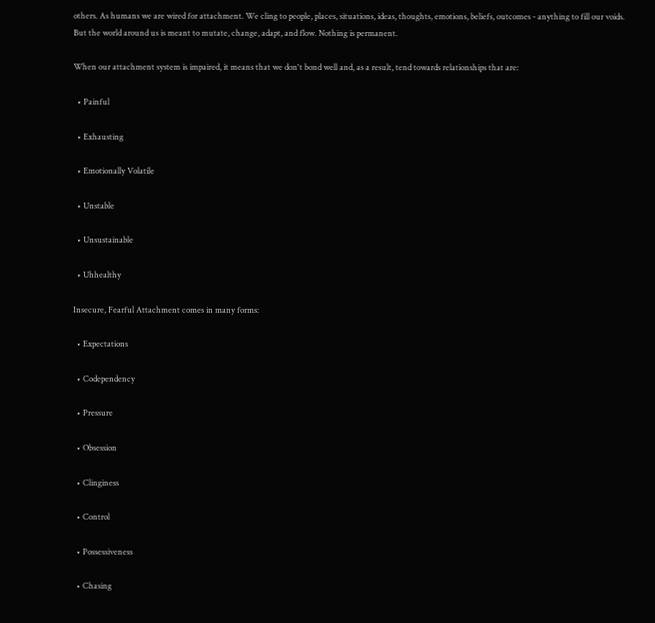others. As humans we are wired for attachment. We cling to people, places, situations, ideas, thoughts, emotions, beliefs, outcomes - anything to fill our voids. But the world around us is meant to mutate, change, adapt, and flow. Nothing is permanent.

When our attachment system is impaired, it means that we don't bond well and, as a result, tend towards relationships that are:

  • Painful

  • Exhausting

  • Emotionally Volatile

  • Unstable

  • Unsustainable

  • Uhhealthy

Insecure, Fearful Attachment comes in many forms:

  • Expectations

  • Codependency

  • Pressure

  • Obsession

  • Clinginess

  • Control

  • Possessiveness

  • Chasing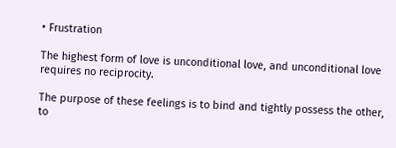• Frustration

The highest form of love is unconditional love, and unconditional love requires no reciprocity.

The purpose of these feelings is to bind and tightly possess the other, to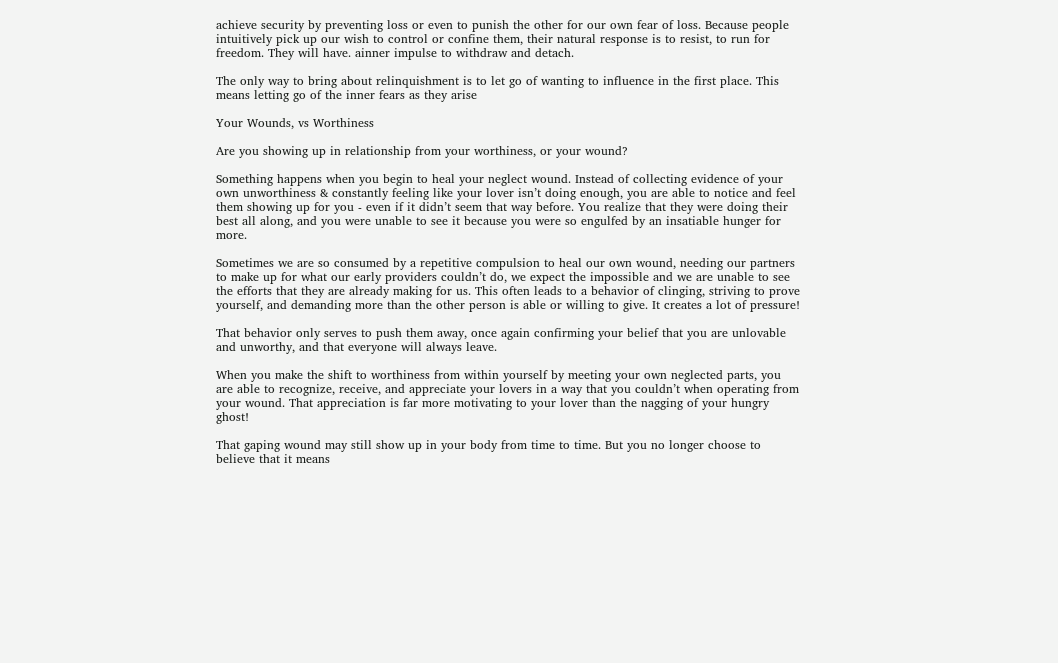achieve security by preventing loss or even to punish the other for our own fear of loss. Because people intuitively pick up our wish to control or confine them, their natural response is to resist, to run for freedom. They will have. ainner impulse to withdraw and detach.

The only way to bring about relinquishment is to let go of wanting to influence in the first place. This means letting go of the inner fears as they arise

Your Wounds, vs Worthiness

Are you showing up in relationship from your worthiness, or your wound?

Something happens when you begin to heal your neglect wound. Instead of collecting evidence of your own unworthiness & constantly feeling like your lover isn’t doing enough, you are able to notice and feel them showing up for you - even if it didn’t seem that way before. You realize that they were doing their best all along, and you were unable to see it because you were so engulfed by an insatiable hunger for more.

Sometimes we are so consumed by a repetitive compulsion to heal our own wound, needing our partners to make up for what our early providers couldn’t do, we expect the impossible and we are unable to see the efforts that they are already making for us. This often leads to a behavior of clinging, striving to prove yourself, and demanding more than the other person is able or willing to give. It creates a lot of pressure!

That behavior only serves to push them away, once again confirming your belief that you are unlovable and unworthy, and that everyone will always leave.

When you make the shift to worthiness from within yourself by meeting your own neglected parts, you are able to recognize, receive, and appreciate your lovers in a way that you couldn’t when operating from your wound. That appreciation is far more motivating to your lover than the nagging of your hungry ghost!

That gaping wound may still show up in your body from time to time. But you no longer choose to believe that it means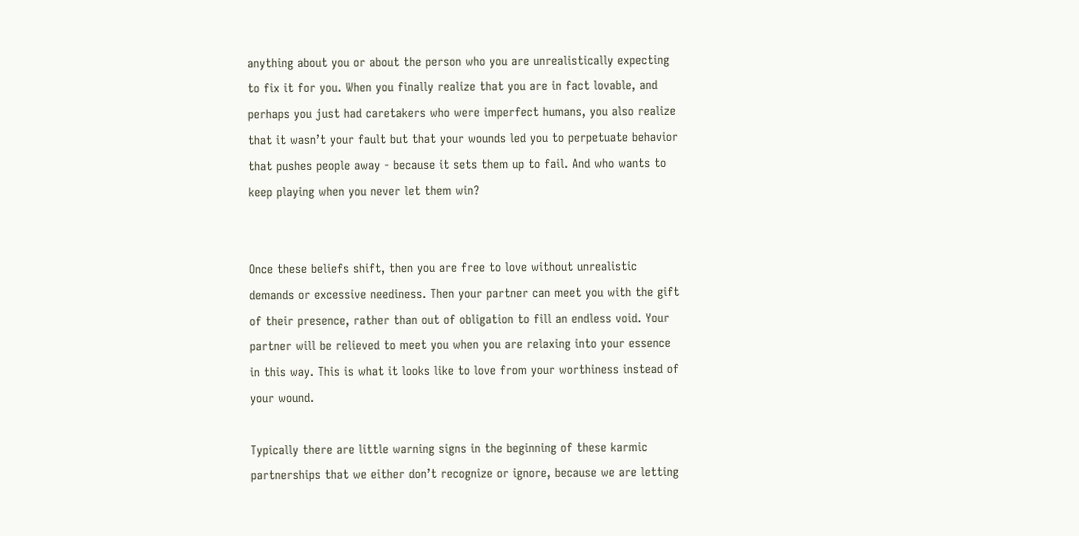anything about you or about the person who you are unrealistically expecting to fix it for you. When you finally realize that you are in fact lovable, and perhaps you just had caretakers who were imperfect humans, you also realize that it wasn’t your fault but that your wounds led you to perpetuate behavior that pushes people away - because it sets them up to fail. And who wants to keep playing when you never let them win?


Once these beliefs shift, then you are free to love without unrealistic demands or excessive neediness. Then your partner can meet you with the gift of their presence, rather than out of obligation to fill an endless void. Your partner will be relieved to meet you when you are relaxing into your essence in this way. This is what it looks like to love from your worthiness instead of your wound.

Typically there are little warning signs in the beginning of these karmic partnerships that we either don’t recognize or ignore, because we are letting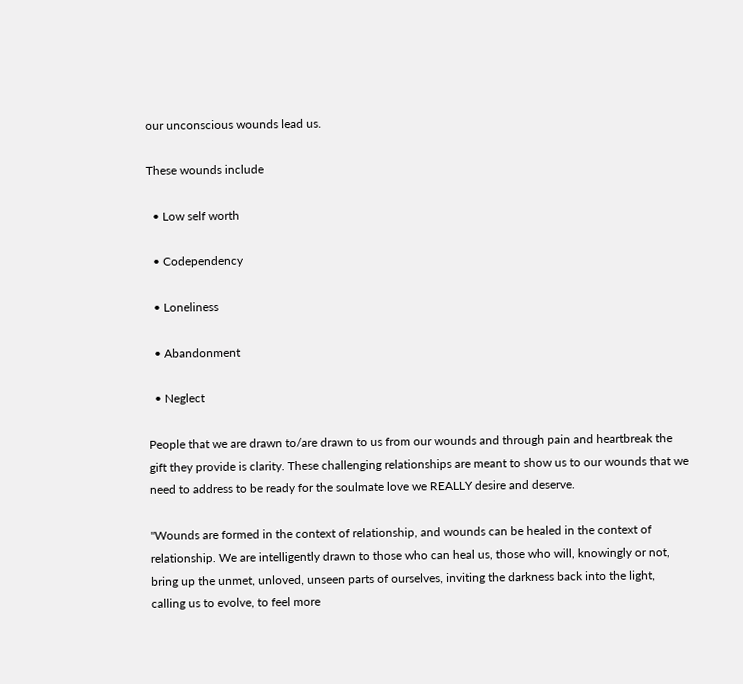our unconscious wounds lead us.

These wounds include

  • Low self worth

  • Codependency

  • Loneliness

  • Abandonment

  • Neglect

People that we are drawn to/are drawn to us from our wounds and through pain and heartbreak the gift they provide is clarity. These challenging relationships are meant to show us to our wounds that we need to address to be ready for the soulmate love we REALLY desire and deserve.

"Wounds are formed in the context of relationship, and wounds can be healed in the context of relationship. We are intelligently drawn to those who can heal us, those who will, knowingly or not, bring up the unmet, unloved, unseen parts of ourselves, inviting the darkness back into the light, calling us to evolve, to feel more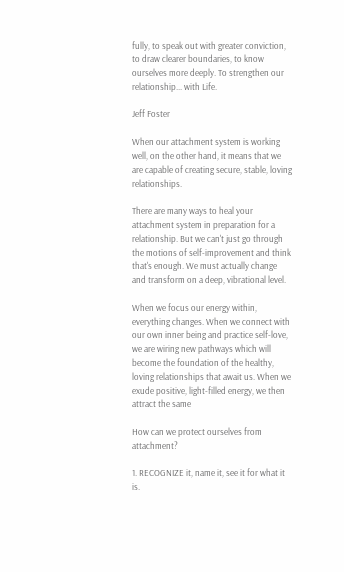fully, to speak out with greater conviction, to draw clearer boundaries, to know ourselves more deeply. To strengthen our relationship... with Life.

Jeff Foster

When our attachment system is working well, on the other hand, it means that we are capable of creating secure, stable, loving relationships.

There are many ways to heal your attachment system in preparation for a relationship. But we can't just go through the motions of self-improvement and think that's enough. We must actually change and transform on a deep, vibrational level.

When we focus our energy within, everything changes. When we connect with our own inner being and practice self-love, we are wiring new pathways which will become the foundation of the healthy, loving relationships that await us. When we exude positive, light-filled energy, we then attract the same

How can we protect ourselves from attachment?

1. RECOGNIZE it, name it, see it for what it is.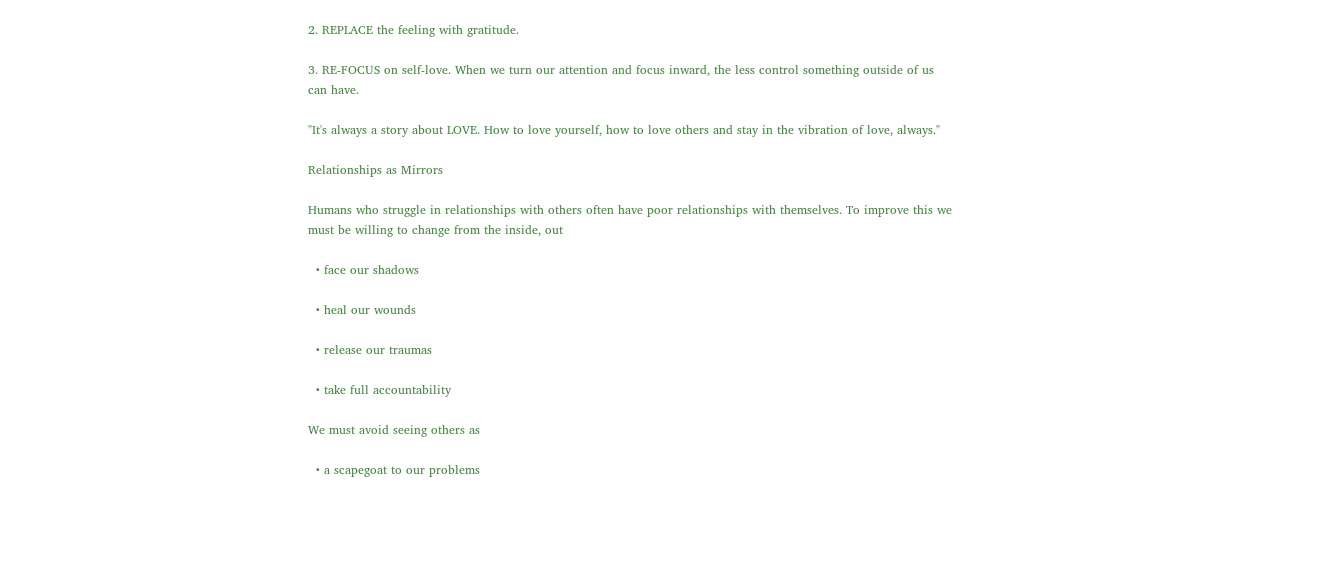2. REPLACE the feeling with gratitude.

3. RE-FOCUS on self-love. When we turn our attention and focus inward, the less control something outside of us can have.

"It's always a story about LOVE. How to love yourself, how to love others and stay in the vibration of love, always."

Relationships as Mirrors

Humans who struggle in relationships with others often have poor relationships with themselves. To improve this we must be willing to change from the inside, out

  • face our shadows

  • heal our wounds

  • release our traumas

  • take full accountability

We must avoid seeing others as

  • a scapegoat to our problems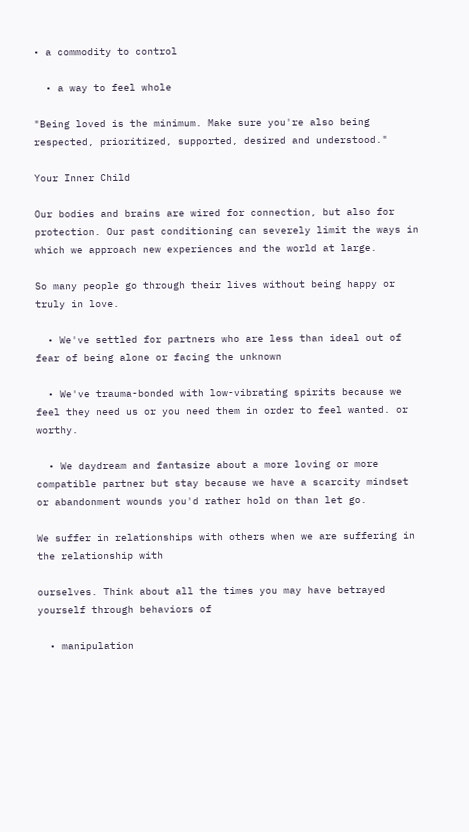• a commodity to control

  • a way to feel whole

"Being loved is the minimum. Make sure you're also being respected, prioritized, supported, desired and understood."

Your Inner Child

Our bodies and brains are wired for connection, but also for protection. Our past conditioning can severely limit the ways in which we approach new experiences and the world at large.

So many people go through their lives without being happy or truly in love.

  • We've settled for partners who are less than ideal out of fear of being alone or facing the unknown

  • We've trauma-bonded with low-vibrating spirits because we feel they need us or you need them in order to feel wanted. or worthy.

  • We daydream and fantasize about a more loving or more compatible partner but stay because we have a scarcity mindset or abandonment wounds you'd rather hold on than let go.

We suffer in relationships with others when we are suffering in the relationship with

ourselves. Think about all the times you may have betrayed yourself through behaviors of

  • manipulation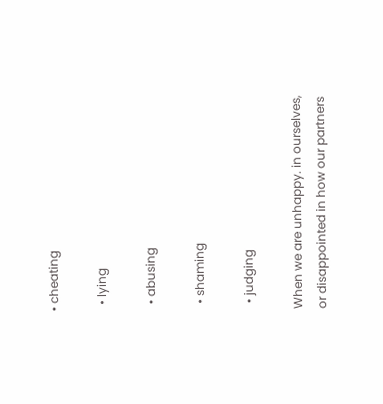• cheating

  • lying

  • abusing

  • shaming

  • judging

When we are unhappy. in ourselves, or disappointed in how our partners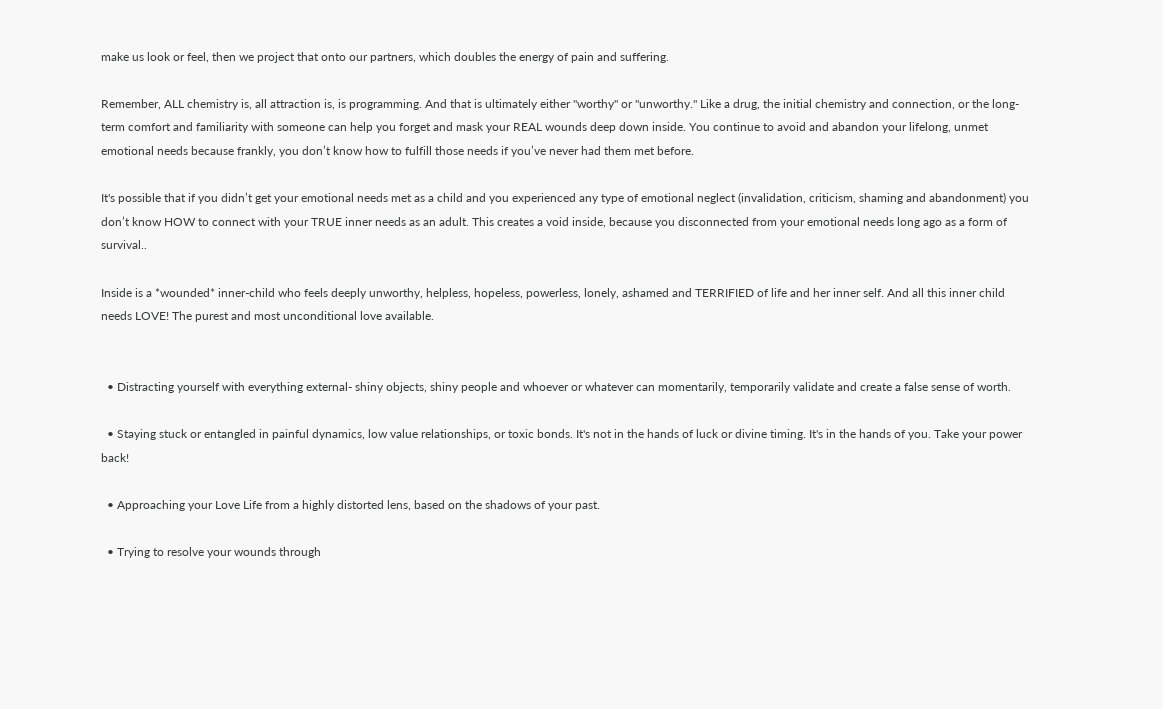make us look or feel, then we project that onto our partners, which doubles the energy of pain and suffering.

Remember, ALL chemistry is, all attraction is, is programming. And that is ultimately either "worthy" or "unworthy." Like a drug, the initial chemistry and connection, or the long-term comfort and familiarity with someone can help you forget and mask your REAL wounds deep down inside. You continue to avoid and abandon your lifelong, unmet emotional needs because frankly, you don’t know how to fulfill those needs if you’ve never had them met before.

It's possible that if you didn’t get your emotional needs met as a child and you experienced any type of emotional neglect (invalidation, criticism, shaming and abandonment) you don’t know HOW to connect with your TRUE inner needs as an adult. This creates a void inside, because you disconnected from your emotional needs long ago as a form of survival..

Inside is a *wounded* inner-child who feels deeply unworthy, helpless, hopeless, powerless, lonely, ashamed and TERRIFIED of life and her inner self. And all this inner child needs LOVE! The purest and most unconditional love available.


  • Distracting yourself with everything external- shiny objects, shiny people and whoever or whatever can momentarily, temporarily validate and create a false sense of worth.

  • Staying stuck or entangled in painful dynamics, low value relationships, or toxic bonds. It's not in the hands of luck or divine timing. It's in the hands of you. Take your power back!

  • Approaching your Love Life from a highly distorted lens, based on the shadows of your past.

  • Trying to resolve your wounds through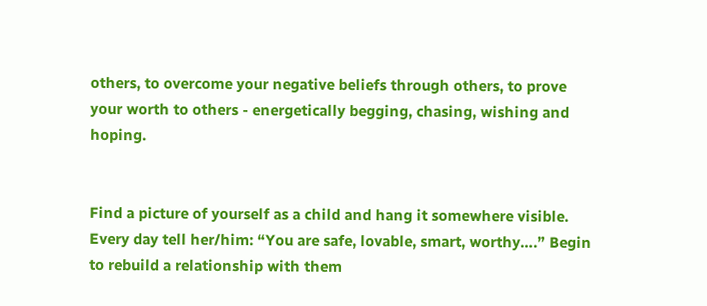others, to overcome your negative beliefs through others, to prove your worth to others - energetically begging, chasing, wishing and hoping.


Find a picture of yourself as a child and hang it somewhere visible. Every day tell her/him: “You are safe, lovable, smart, worthy….” Begin to rebuild a relationship with them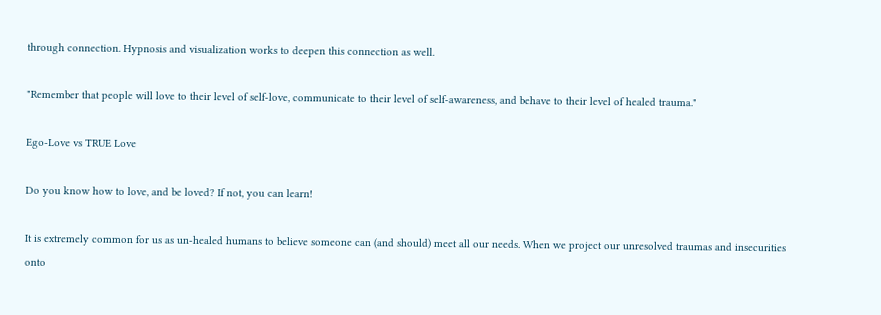through connection. Hypnosis and visualization works to deepen this connection as well.

"Remember that people will love to their level of self-love, communicate to their level of self-awareness, and behave to their level of healed trauma."

Ego-Love vs TRUE Love

Do you know how to love, and be loved? If not, you can learn!

It is extremely common for us as un-healed humans to believe someone can (and should) meet all our needs. When we project our unresolved traumas and insecurities onto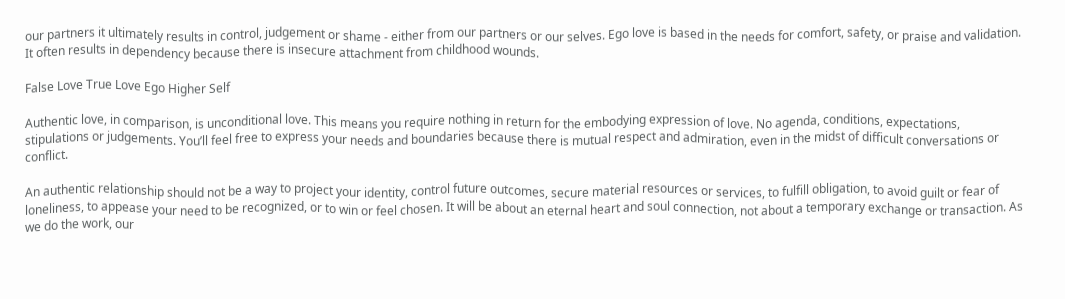our partners it ultimately results in control, judgement or shame - either from our partners or our selves. Ego love is based in the needs for comfort, safety, or praise and validation. It often results in dependency because there is insecure attachment from childhood wounds.

False Love True Love Ego Higher Self

Authentic love, in comparison, is unconditional love. This means you require nothing in return for the embodying expression of love. No agenda, conditions, expectations, stipulations or judgements. You’ll feel free to express your needs and boundaries because there is mutual respect and admiration, even in the midst of difficult conversations or conflict.

An authentic relationship should not be a way to project your identity, control future outcomes, secure material resources or services, to fulfill obligation, to avoid guilt or fear of loneliness, to appease your need to be recognized, or to win or feel chosen. It will be about an eternal heart and soul connection, not about a temporary exchange or transaction. As we do the work, our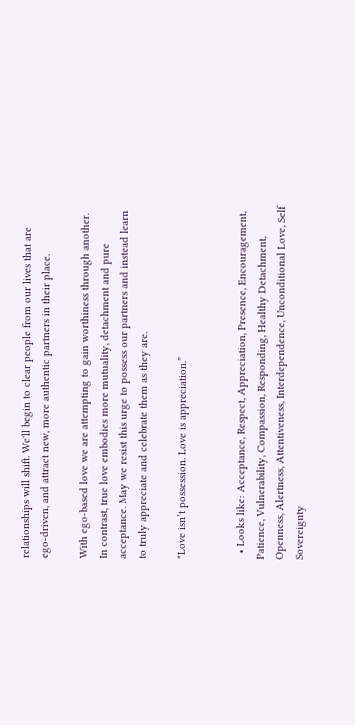relationships will shift. We'll begin to clear people from our lives that are ego-driven, and attract new, more authentic partners in their place.

With ego-based love we are attempting to gain worthiness through another. In contrast, true love embodies more mutuality, detachment and pure acceptance. May we resist this urge to possess our partners and instead learn to truly appreciate and celebrate them as they are.

"Love isn’t possession. Love is appreciation.”


  • Looks like: Acceptance, Respect, Appreciation, Presence, Encouragement, Patience, Vulnerability, Compassion, Responding, Healthy Detachment, Openness, Alertness, Attentiveness, Interdependence, Unconditional Love, Self Sovereignty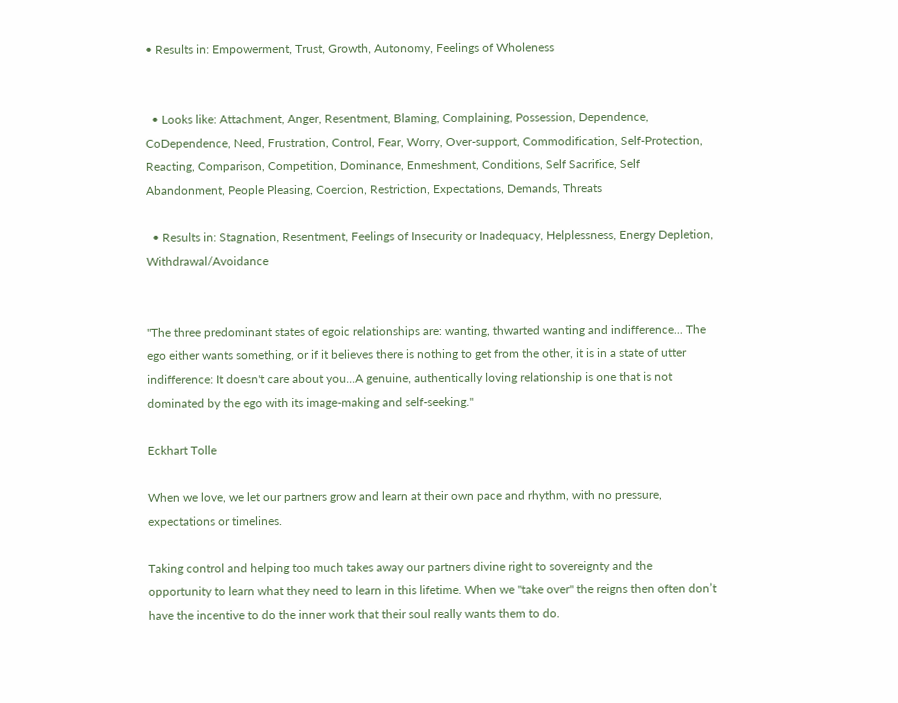• Results in: Empowerment, Trust, Growth, Autonomy, Feelings of Wholeness


  • Looks like: Attachment, Anger, Resentment, Blaming, Complaining, Possession, Dependence, CoDependence, Need, Frustration, Control, Fear, Worry, Over-support, Commodification, Self-Protection, Reacting, Comparison, Competition, Dominance, Enmeshment, Conditions, Self Sacrifice, Self Abandonment, People Pleasing, Coercion, Restriction, Expectations, Demands, Threats

  • Results in: Stagnation, Resentment, Feelings of Insecurity or Inadequacy, Helplessness, Energy Depletion, Withdrawal/Avoidance


"The three predominant states of egoic relationships are: wanting, thwarted wanting and indifference... The ego either wants something, or if it believes there is nothing to get from the other, it is in a state of utter indifference: It doesn't care about you...A genuine, authentically loving relationship is one that is not dominated by the ego with its image-making and self-seeking."

Eckhart Tolle

When we love, we let our partners grow and learn at their own pace and rhythm, with no pressure, expectations or timelines.

Taking control and helping too much takes away our partners divine right to sovereignty and the opportunity to learn what they need to learn in this lifetime. When we "take over" the reigns then often don’t have the incentive to do the inner work that their soul really wants them to do.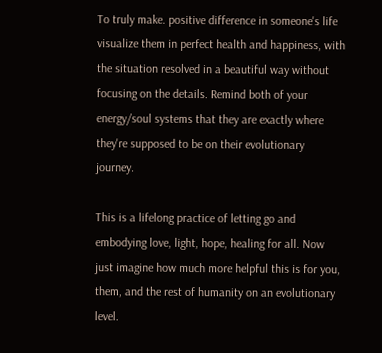To truly make. positive difference in someone's life visualize them in perfect health and happiness, with the situation resolved in a beautiful way without focusing on the details. Remind both of your energy/soul systems that they are exactly where they're supposed to be on their evolutionary journey.

This is a lifelong practice of letting go and embodying love, light, hope, healing for all. Now just imagine how much more helpful this is for you, them, and the rest of humanity on an evolutionary level.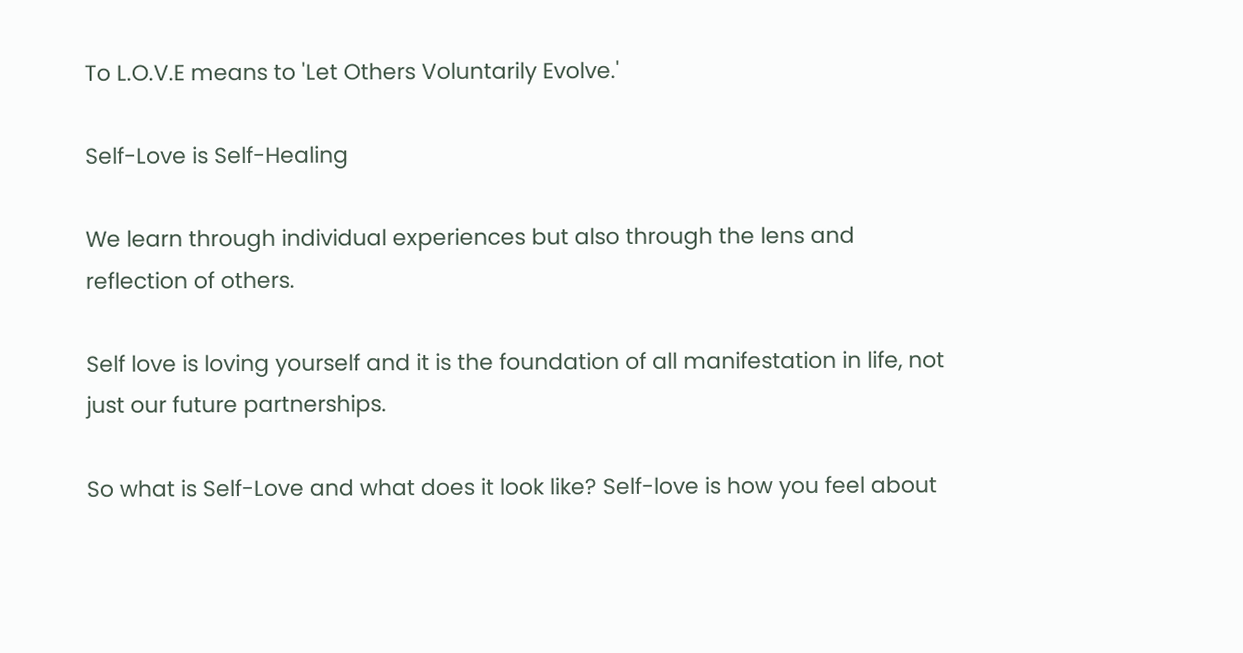To L.O.V.E means to 'Let Others Voluntarily Evolve.'

Self-Love is Self-Healing

We learn through individual experiences but also through the lens and reflection of others.

Self love is loving yourself and it is the foundation of all manifestation in life, not just our future partnerships.

So what is Self-Love and what does it look like? Self-love is how you feel about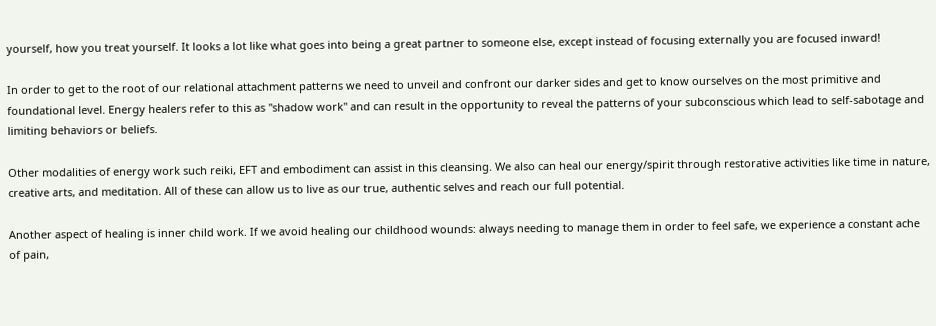yourself, how you treat yourself. It looks a lot like what goes into being a great partner to someone else, except instead of focusing externally you are focused inward!

In order to get to the root of our relational attachment patterns we need to unveil and confront our darker sides and get to know ourselves on the most primitive and foundational level. Energy healers refer to this as "shadow work" and can result in the opportunity to reveal the patterns of your subconscious which lead to self-sabotage and limiting behaviors or beliefs.

Other modalities of energy work such reiki, EFT and embodiment can assist in this cleansing. We also can heal our energy/spirit through restorative activities like time in nature, creative arts, and meditation. All of these can allow us to live as our true, authentic selves and reach our full potential.

Another aspect of healing is inner child work. If we avoid healing our childhood wounds: always needing to manage them in order to feel safe, we experience a constant ache of pain,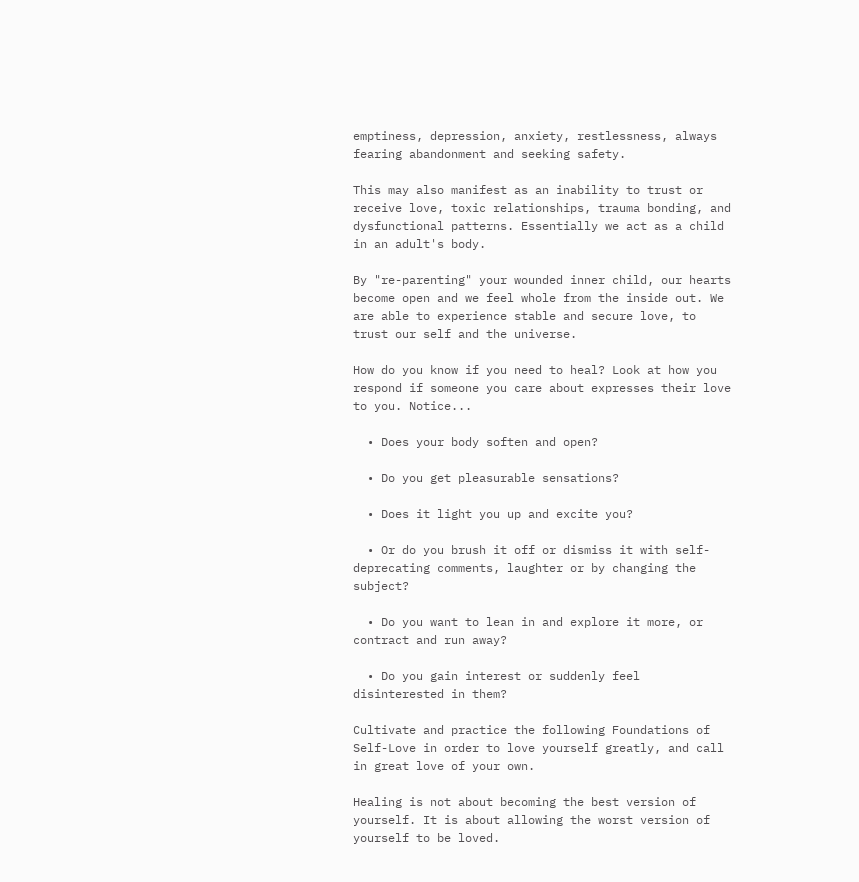emptiness, depression, anxiety, restlessness, always fearing abandonment and seeking safety.

This may also manifest as an inability to trust or receive love, toxic relationships, trauma bonding, and dysfunctional patterns. Essentially we act as a child in an adult's body.

By "re-parenting" your wounded inner child, our hearts become open and we feel whole from the inside out. We are able to experience stable and secure love, to trust our self and the universe.

How do you know if you need to heal? Look at how you respond if someone you care about expresses their love to you. Notice...

  • Does your body soften and open?

  • Do you get pleasurable sensations?

  • Does it light you up and excite you?

  • Or do you brush it off or dismiss it with self-deprecating comments, laughter or by changing the subject?

  • Do you want to lean in and explore it more, or contract and run away?

  • Do you gain interest or suddenly feel disinterested in them?

Cultivate and practice the following Foundations of Self-Love in order to love yourself greatly, and call in great love of your own.

Healing is not about becoming the best version of yourself. It is about allowing the worst version of yourself to be loved.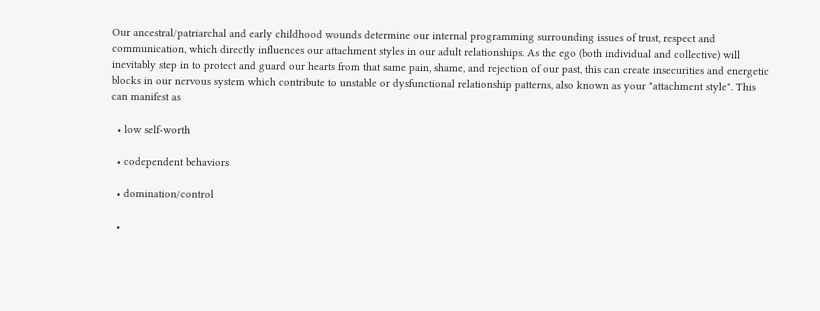Our ancestral/patriarchal and early childhood wounds determine our internal programming surrounding issues of trust, respect and communication, which directly influences our attachment styles in our adult relationships. As the ego (both individual and collective) will inevitably step in to protect and guard our hearts from that same pain, shame, and rejection of our past, this can create insecurities and energetic blocks in our nervous system which contribute to unstable or dysfunctional relationship patterns, also known as your "attachment style". This can manifest as

  • low self-worth

  • codependent behaviors

  • domination/control

  •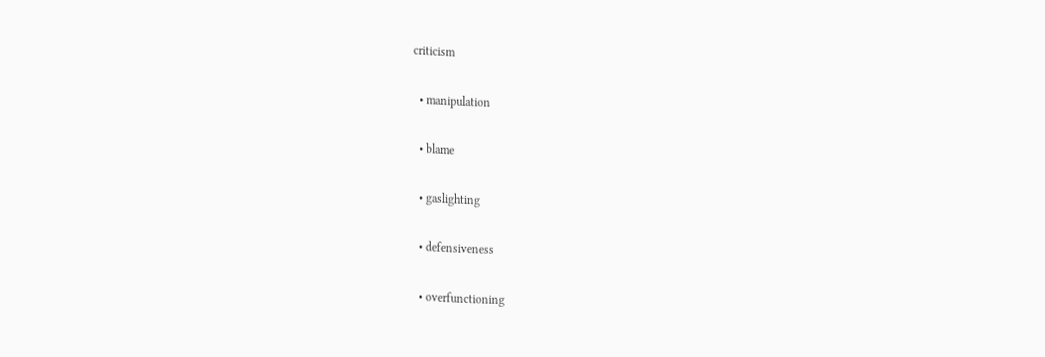criticism

  • manipulation

  • blame

  • gaslighting

  • defensiveness

  • overfunctioning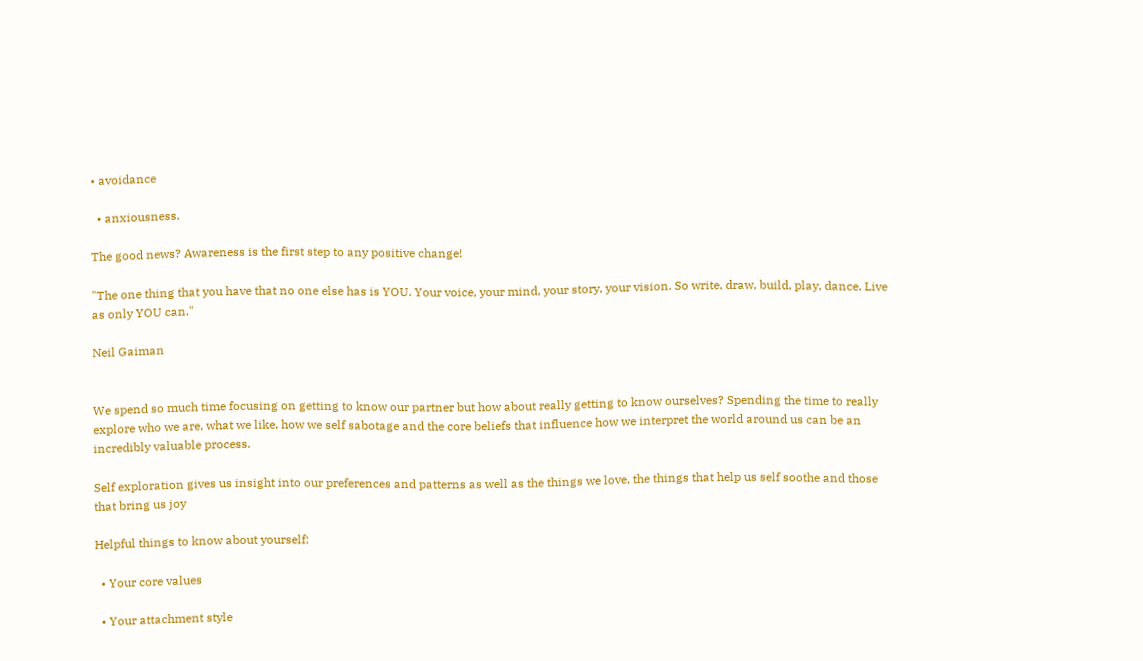• avoidance

  • anxiousness.

The good news? Awareness is the first step to any positive change!

"The one thing that you have that no one else has is YOU. Your voice, your mind, your story, your vision. So write, draw, build, play, dance. Live as only YOU can."

Neil Gaiman


We spend so much time focusing on getting to know our partner but how about really getting to know ourselves? Spending the time to really explore who we are, what we like, how we self sabotage and the core beliefs that influence how we interpret the world around us can be an incredibly valuable process.

Self exploration gives us insight into our preferences and patterns as well as the things we love, the things that help us self soothe and those that bring us joy

Helpful things to know about yourself:

  • Your core values

  • Your attachment style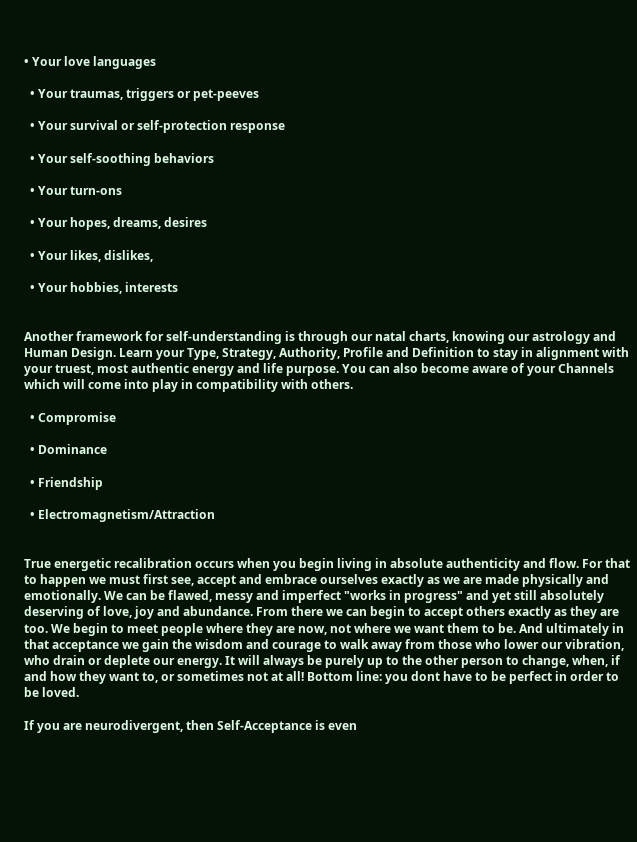• Your love languages

  • Your traumas, triggers or pet-peeves

  • Your survival or self-protection response

  • Your self-soothing behaviors

  • Your turn-ons

  • Your hopes, dreams, desires

  • Your likes, dislikes,

  • Your hobbies, interests


Another framework for self-understanding is through our natal charts, knowing our astrology and Human Design. Learn your Type, Strategy, Authority, Profile and Definition to stay in alignment with your truest, most authentic energy and life purpose. You can also become aware of your Channels which will come into play in compatibility with others.

  • Compromise

  • Dominance

  • Friendship

  • Electromagnetism/Attraction


True energetic recalibration occurs when you begin living in absolute authenticity and flow. For that to happen we must first see, accept and embrace ourselves exactly as we are made physically and emotionally. We can be flawed, messy and imperfect "works in progress" and yet still absolutely deserving of love, joy and abundance. From there we can begin to accept others exactly as they are too. We begin to meet people where they are now, not where we want them to be. And ultimately in that acceptance we gain the wisdom and courage to walk away from those who lower our vibration, who drain or deplete our energy. It will always be purely up to the other person to change, when, if and how they want to, or sometimes not at all! Bottom line: you dont have to be perfect in order to be loved.

If you are neurodivergent, then Self-Acceptance is even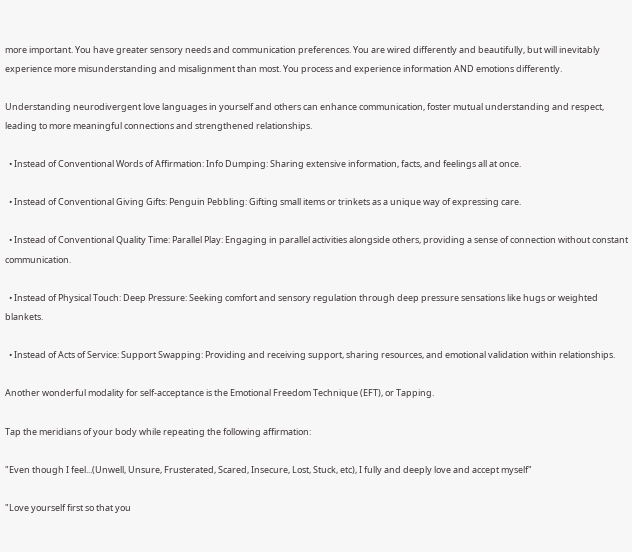more important. You have greater sensory needs and communication preferences. You are wired differently and beautifully, but will inevitably experience more misunderstanding and misalignment than most. You process and experience information AND emotions differently.

Understanding neurodivergent love languages in yourself and others can enhance communication, foster mutual understanding and respect, leading to more meaningful connections and strengthened relationships.

  • Instead of Conventional Words of Affirmation: Info Dumping: Sharing extensive information, facts, and feelings all at once.

  • Instead of Conventional Giving Gifts: Penguin Pebbling: Gifting small items or trinkets as a unique way of expressing care.

  • Instead of Conventional Quality Time: Parallel Play: Engaging in parallel activities alongside others, providing a sense of connection without constant communication.

  • Instead of Physical Touch: Deep Pressure: Seeking comfort and sensory regulation through deep pressure sensations like hugs or weighted blankets.

  • Instead of Acts of Service: Support Swapping: Providing and receiving support, sharing resources, and emotional validation within relationships.

Another wonderful modality for self-acceptance is the Emotional Freedom Technique (EFT), or Tapping.

Tap the meridians of your body while repeating the following affirmation:

"Even though I feel...(Unwell, Unsure, Frusterated, Scared, Insecure, Lost, Stuck, etc), I fully and deeply love and accept myself"

"Love yourself first so that you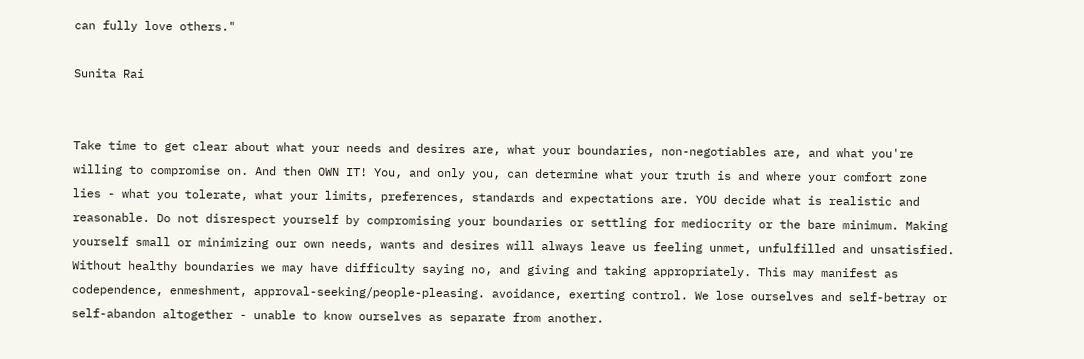can fully love others."

Sunita Rai


Take time to get clear about what your needs and desires are, what your boundaries, non-negotiables are, and what you're willing to compromise on. And then OWN IT! You, and only you, can determine what your truth is and where your comfort zone lies - what you tolerate, what your limits, preferences, standards and expectations are. YOU decide what is realistic and reasonable. Do not disrespect yourself by compromising your boundaries or settling for mediocrity or the bare minimum. Making yourself small or minimizing our own needs, wants and desires will always leave us feeling unmet, unfulfilled and unsatisfied. Without healthy boundaries we may have difficulty saying no, and giving and taking appropriately. This may manifest as codependence, enmeshment, approval-seeking/people-pleasing. avoidance, exerting control. We lose ourselves and self-betray or self-abandon altogether - unable to know ourselves as separate from another.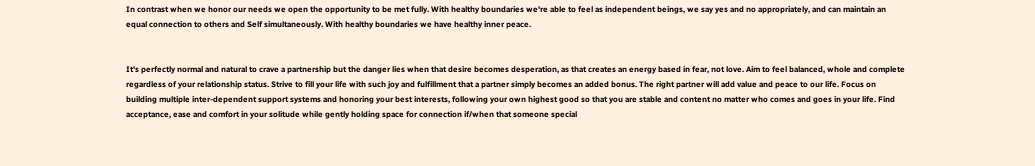In contrast when we honor our needs we open the opportunity to be met fully. With healthy boundaries we're able to feel as independent beings, we say yes and no appropriately, and can maintain an equal connection to others and Self simultaneously. With healthy boundaries we have healthy inner peace.


It's perfectly normal and natural to crave a partnership but the danger lies when that desire becomes desperation, as that creates an energy based in fear, not love. Aim to feel balanced, whole and complete regardless of your relationship status. Strive to fill your life with such joy and fulfillment that a partner simply becomes an added bonus. The right partner will add value and peace to our life. Focus on building multiple inter-dependent support systems and honoring your best interests, following your own highest good so that you are stable and content no matter who comes and goes in your life. Find acceptance, ease and comfort in your solitude while gently holding space for connection if/when that someone special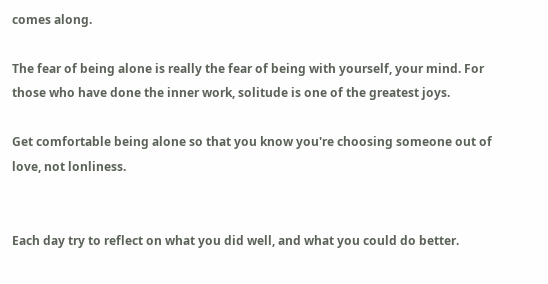comes along.

The fear of being alone is really the fear of being with yourself, your mind. For those who have done the inner work, solitude is one of the greatest joys.

Get comfortable being alone so that you know you're choosing someone out of love, not lonliness.


Each day try to reflect on what you did well, and what you could do better.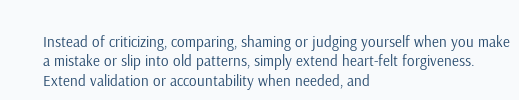Instead of criticizing, comparing, shaming or judging yourself when you make a mistake or slip into old patterns, simply extend heart-felt forgiveness. Extend validation or accountability when needed, and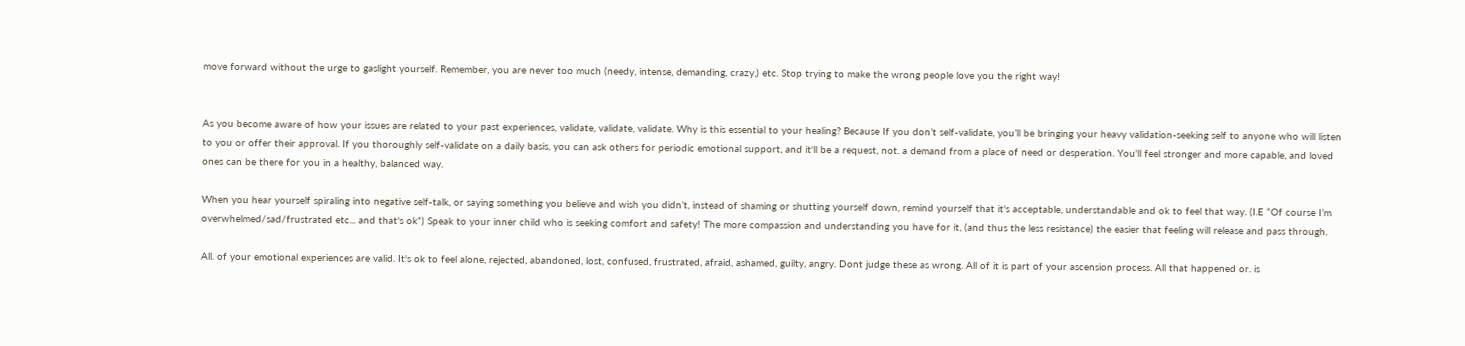move forward without the urge to gaslight yourself. Remember, you are never too much (needy, intense, demanding, crazy,) etc. Stop trying to make the wrong people love you the right way!


As you become aware of how your issues are related to your past experiences, validate, validate, validate. Why is this essential to your healing? Because If you don’t self-validate, you’ll be bringing your heavy validation-seeking self to anyone who will listen to you or offer their approval. If you thoroughly self-validate on a daily basis, you can ask others for periodic emotional support, and it'll be a request, not. a demand from a place of need or desperation. You'll feel stronger and more capable, and loved ones can be there for you in a healthy, balanced way.

When you hear yourself spiraling into negative self-talk, or saying something you believe and wish you didn’t, instead of shaming or shutting yourself down, remind yourself that it's acceptable, understandable and ok to feel that way. (I.E “Of course I’m overwhelmed/sad/frustrated etc... and that's ok”) Speak to your inner child who is seeking comfort and safety! The more compassion and understanding you have for it, (and thus the less resistance) the easier that feeling will release and pass through.

All. of your emotional experiences are valid. It's ok to feel alone, rejected, abandoned, lost, confused, frustrated, afraid, ashamed, guilty, angry. Dont judge these as wrong. All of it is part of your ascension process. All that happened or. is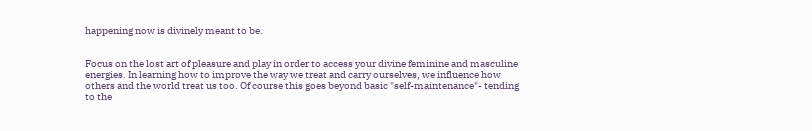happening now is divinely meant to be.


Focus on the lost art of pleasure and play in order to access your divine feminine and masculine energies. In learning how to improve the way we treat and carry ourselves, we influence how others and the world treat us too. Of course this goes beyond basic "self-maintenance"- tending to the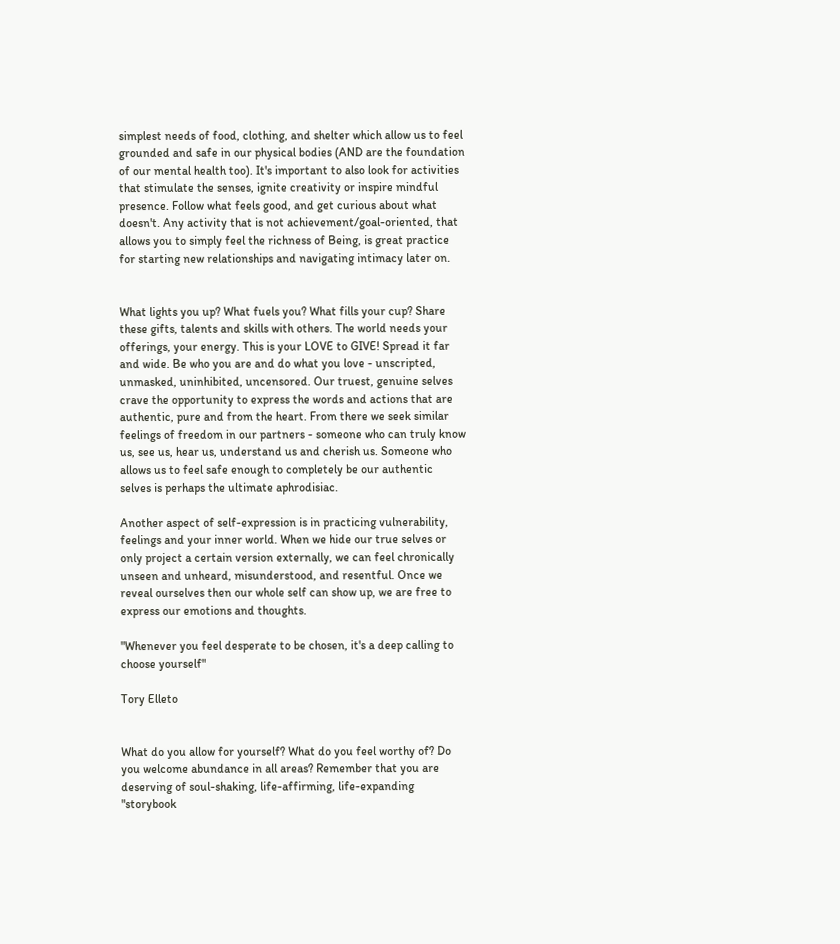simplest needs of food, clothing, and shelter which allow us to feel grounded and safe in our physical bodies (AND are the foundation of our mental health too). It's important to also look for activities that stimulate the senses, ignite creativity or inspire mindful presence. Follow what feels good, and get curious about what doesn't. Any activity that is not achievement/goal-oriented, that allows you to simply feel the richness of Being, is great practice for starting new relationships and navigating intimacy later on.


What lights you up? What fuels you? What fills your cup? Share these gifts, talents and skills with others. The world needs your offerings, your energy. This is your LOVE to GIVE! Spread it far and wide. Be who you are and do what you love - unscripted, unmasked, uninhibited, uncensored. Our truest, genuine selves crave the opportunity to express the words and actions that are authentic, pure and from the heart. From there we seek similar feelings of freedom in our partners - someone who can truly know us, see us, hear us, understand us and cherish us. Someone who allows us to feel safe enough to completely be our authentic selves is perhaps the ultimate aphrodisiac.

Another aspect of self-expression is in practicing vulnerability, feelings and your inner world. When we hide our true selves or only project a certain version externally, we can feel chronically unseen and unheard, misunderstood, and resentful. Once we reveal ourselves then our whole self can show up, we are free to express our emotions and thoughts.

"Whenever you feel desperate to be chosen, it's a deep calling to choose yourself"

Tory Elleto


What do you allow for yourself? What do you feel worthy of? Do you welcome abundance in all areas? Remember that you are deserving of soul-shaking, life-affirming, life-expanding "storybook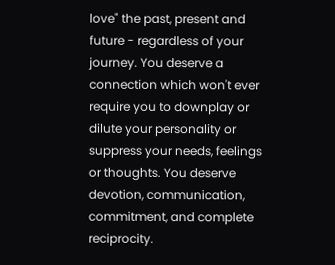love" the past, present and future - regardless of your journey. You deserve a connection which won't ever require you to downplay or dilute your personality or suppress your needs, feelings or thoughts. You deserve devotion, communication, commitment, and complete reciprocity.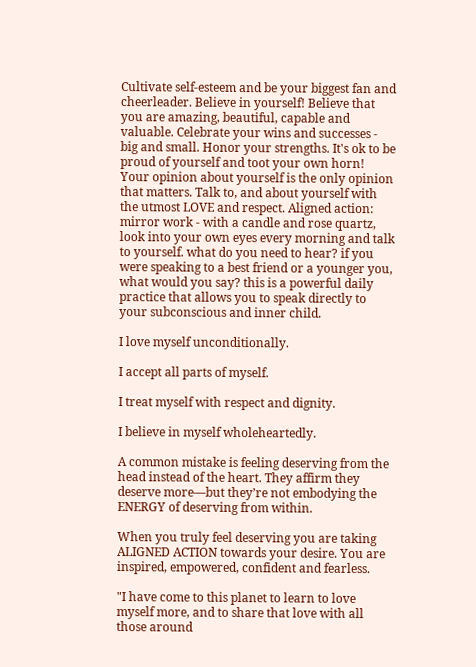Cultivate self-esteem and be your biggest fan and cheerleader. Believe in yourself! Believe that you are amazing, beautiful, capable and valuable. Celebrate your wins and successes - big and small. Honor your strengths. It's ok to be proud of yourself and toot your own horn! Your opinion about yourself is the only opinion that matters. Talk to, and about yourself with the utmost LOVE and respect. Aligned action: mirror work - with a candle and rose quartz, look into your own eyes every morning and talk to yourself. what do you need to hear? if you were speaking to a best friend or a younger you, what would you say? this is a powerful daily practice that allows you to speak directly to your subconscious and inner child.

I love myself unconditionally.

I accept all parts of myself.

I treat myself with respect and dignity.

I believe in myself wholeheartedly.

A common mistake is feeling deserving from the head instead of the heart. They affirm they deserve more—but they’re not embodying the ENERGY of deserving from within.

When you truly feel deserving you are taking ALIGNED ACTION towards your desire. You are inspired, empowered, confident and fearless.

"I have come to this planet to learn to love myself more, and to share that love with all those around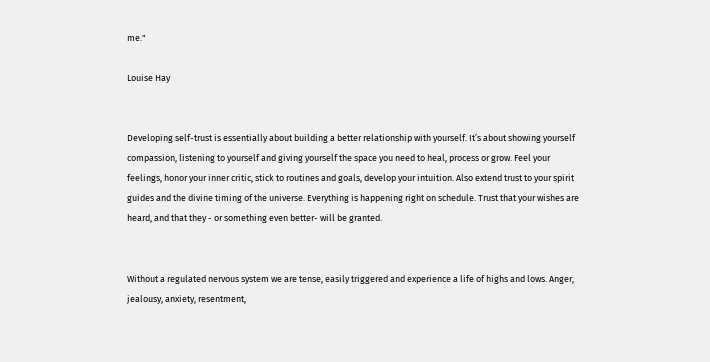me."

Louise Hay


Developing self-trust is essentially about building a better relationship with yourself. It’s about showing yourself compassion, listening to yourself and giving yourself the space you need to heal, process or grow. Feel your feelings, honor your inner critic, stick to routines and goals, develop your intuition. Also extend trust to your spirit guides and the divine timing of the universe. Everything is happening right on schedule. Trust that your wishes are heard, and that they - or something even better- will be granted.


Without a regulated nervous system we are tense, easily triggered and experience a life of highs and lows. Anger, jealousy, anxiety, resentment,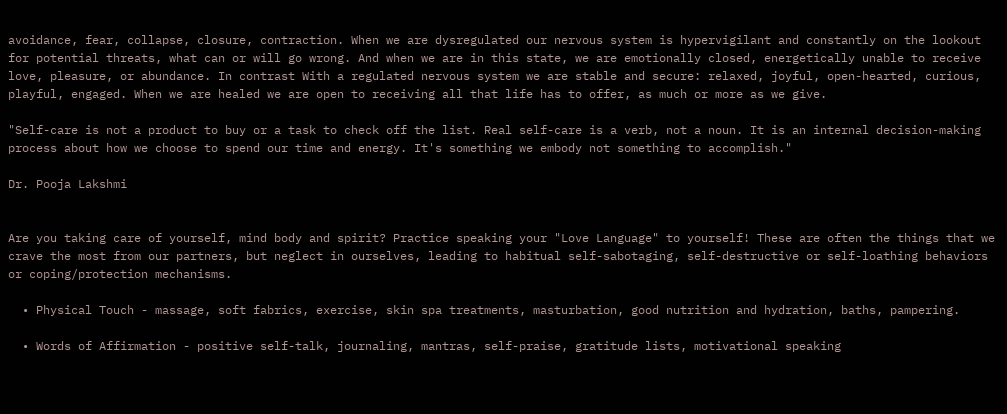avoidance, fear, collapse, closure, contraction. When we are dysregulated our nervous system is hypervigilant and constantly on the lookout for potential threats, what can or will go wrong. And when we are in this state, we are emotionally closed, energetically unable to receive love, pleasure, or abundance. In contrast With a regulated nervous system we are stable and secure: relaxed, joyful, open-hearted, curious, playful, engaged. When we are healed we are open to receiving all that life has to offer, as much or more as we give.

"Self-care is not a product to buy or a task to check off the list. Real self-care is a verb, not a noun. It is an internal decision-making process about how we choose to spend our time and energy. It's something we embody not something to accomplish."

Dr. Pooja Lakshmi


Are you taking care of yourself, mind body and spirit? Practice speaking your "Love Language" to yourself! These are often the things that we crave the most from our partners, but neglect in ourselves, leading to habitual self-sabotaging, self-destructive or self-loathing behaviors or coping/protection mechanisms.

  • Physical Touch - massage, soft fabrics, exercise, skin spa treatments, masturbation, good nutrition and hydration, baths, pampering.

  • Words of Affirmation - positive self-talk, journaling, mantras, self-praise, gratitude lists, motivational speaking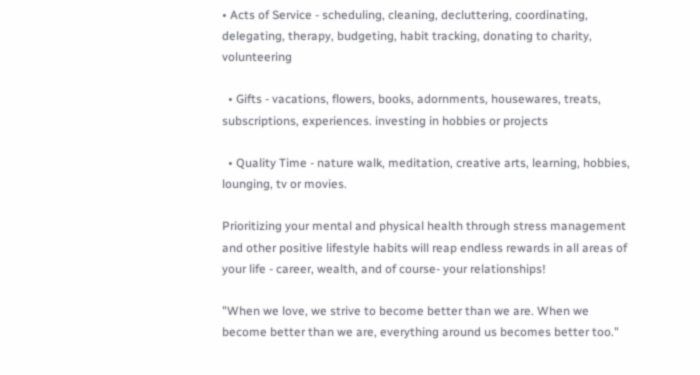• Acts of Service - scheduling, cleaning, decluttering, coordinating, delegating, therapy, budgeting, habit tracking, donating to charity, volunteering

  • Gifts - vacations, flowers, books, adornments, housewares, treats, subscriptions, experiences. investing in hobbies or projects

  • Quality Time - nature walk, meditation, creative arts, learning, hobbies, lounging, tv or movies.

Prioritizing your mental and physical health through stress management and other positive lifestyle habits will reap endless rewards in all areas of your life - career, wealth, and of course- your relationships!

"When we love, we strive to become better than we are. When we become better than we are, everything around us becomes better too."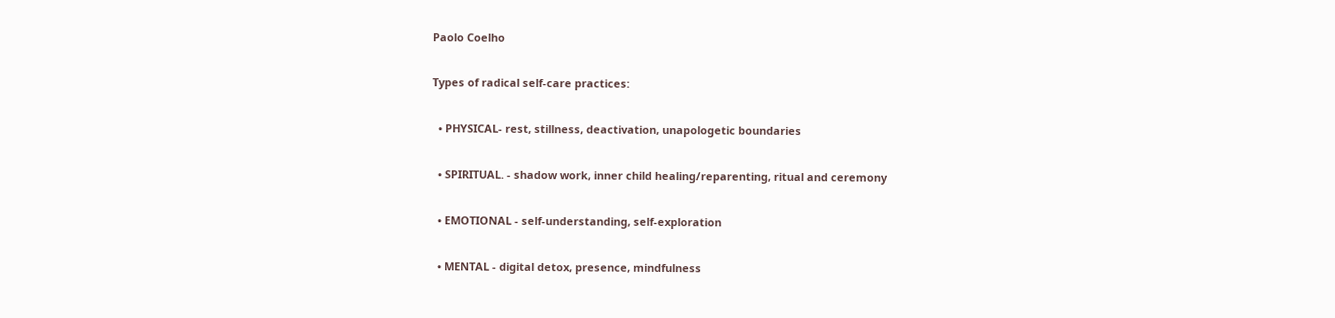Paolo Coelho

Types of radical self-care practices:

  • PHYSICAL- rest, stillness, deactivation, unapologetic boundaries

  • SPIRITUAL. - shadow work, inner child healing/reparenting, ritual and ceremony

  • EMOTIONAL - self-understanding, self-exploration

  • MENTAL - digital detox, presence, mindfulness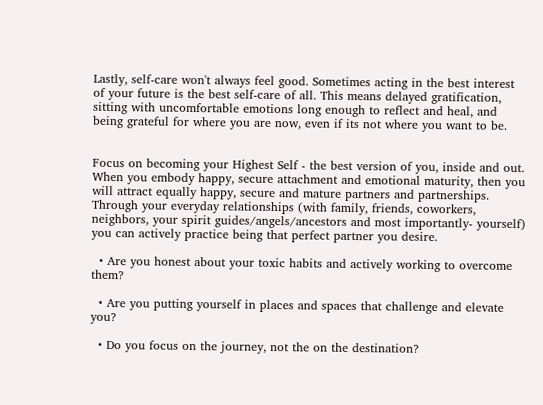Lastly, self-care won't always feel good. Sometimes acting in the best interest of your future is the best self-care of all. This means delayed gratification, sitting with uncomfortable emotions long enough to reflect and heal, and being grateful for where you are now, even if its not where you want to be.


Focus on becoming your Highest Self - the best version of you, inside and out. When you embody happy, secure attachment and emotional maturity, then you will attract equally happy, secure and mature partners and partnerships. Through your everyday relationships (with family, friends, coworkers, neighbors, your spirit guides/angels/ancestors and most importantly- yourself) you can actively practice being that perfect partner you desire.

  • Are you honest about your toxic habits and actively working to overcome them?

  • Are you putting yourself in places and spaces that challenge and elevate you?

  • Do you focus on the journey, not the on the destination?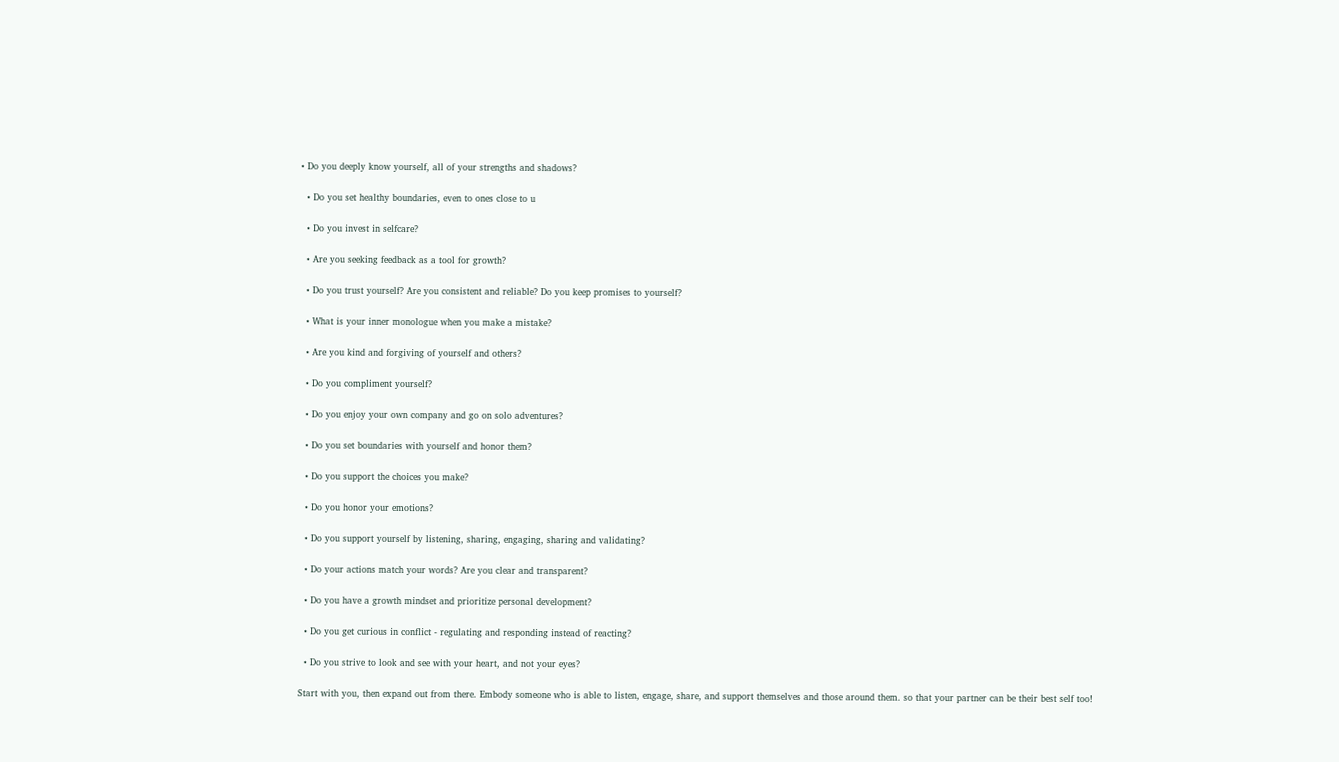• Do you deeply know yourself, all of your strengths and shadows?

  • Do you set healthy boundaries, even to ones close to u

  • Do you invest in selfcare?

  • Are you seeking feedback as a tool for growth?

  • Do you trust yourself? Are you consistent and reliable? Do you keep promises to yourself?

  • What is your inner monologue when you make a mistake?

  • Are you kind and forgiving of yourself and others?

  • Do you compliment yourself?

  • Do you enjoy your own company and go on solo adventures?

  • Do you set boundaries with yourself and honor them?

  • Do you support the choices you make?

  • Do you honor your emotions?

  • Do you support yourself by listening, sharing, engaging, sharing and validating?

  • Do your actions match your words? Are you clear and transparent?

  • Do you have a growth mindset and prioritize personal development?

  • Do you get curious in conflict - regulating and responding instead of reacting?

  • Do you strive to look and see with your heart, and not your eyes?

Start with you, then expand out from there. Embody someone who is able to listen, engage, share, and support themselves and those around them. so that your partner can be their best self too!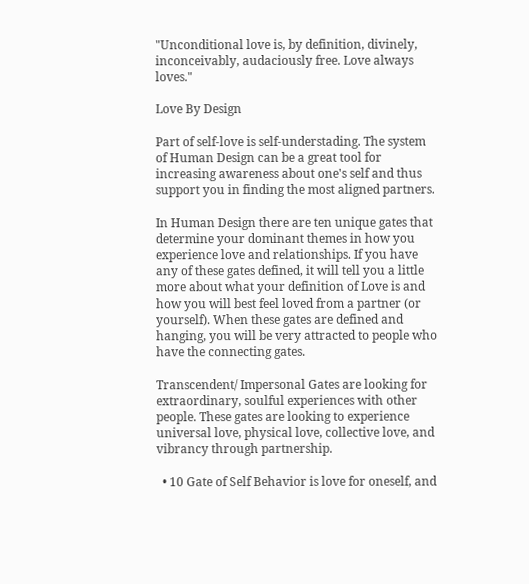"Unconditional love is, by definition, divinely, inconceivably, audaciously free. Love always loves."

Love By Design

Part of self-love is self-understading. The system of Human Design can be a great tool for increasing awareness about one's self and thus support you in finding the most aligned partners.

In Human Design there are ten unique gates that determine your dominant themes in how you experience love and relationships. If you have any of these gates defined, it will tell you a little more about what your definition of Love is and how you will best feel loved from a partner (or yourself). When these gates are defined and hanging, you will be very attracted to people who have the connecting gates.

Transcendent/ Impersonal Gates are looking for extraordinary, soulful experiences with other people. These gates are looking to experience universal love, physical love, collective love, and vibrancy through partnership.

  • 10 Gate of Self Behavior is love for oneself, and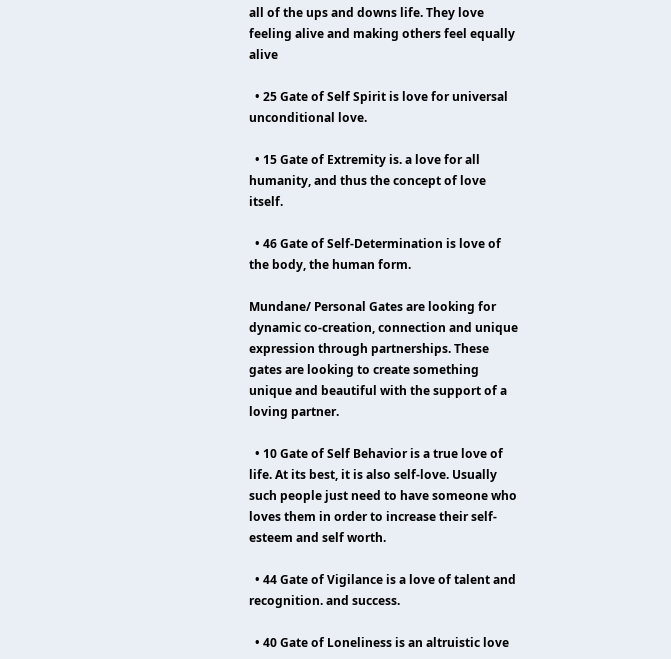all of the ups and downs life. They love feeling alive and making others feel equally alive

  • 25 Gate of Self Spirit is love for universal unconditional love.

  • 15 Gate of Extremity is. a love for all humanity, and thus the concept of love itself.

  • 46 Gate of Self-Determination is love of the body, the human form.

Mundane/ Personal Gates are looking for dynamic co-creation, connection and unique expression through partnerships. These gates are looking to create something unique and beautiful with the support of a loving partner.

  • 10 Gate of Self Behavior is a true love of life. At its best, it is also self-love. Usually such people just need to have someone who loves them in order to increase their self-esteem and self worth.

  • 44 Gate of Vigilance is a love of talent and recognition. and success.

  • 40 Gate of Loneliness is an altruistic love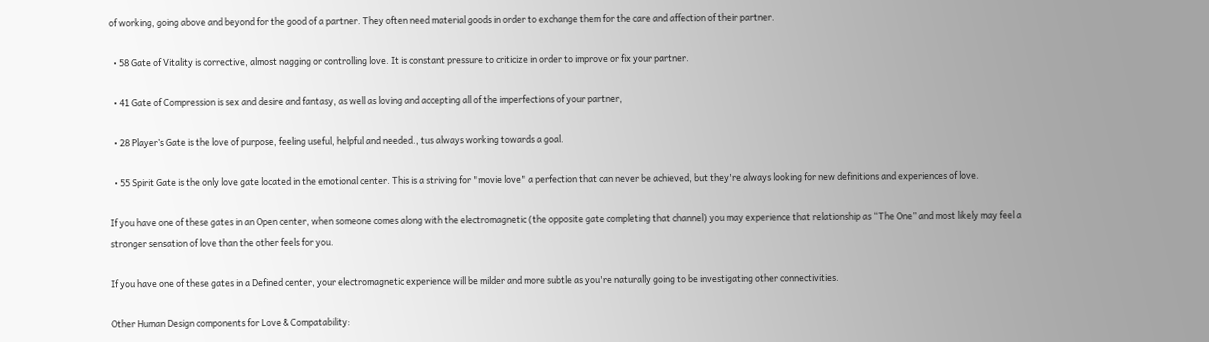of working, going above and beyond for the good of a partner. They often need material goods in order to exchange them for the care and affection of their partner.

  • 58 Gate of Vitality is corrective, almost nagging or controlling love. It is constant pressure to criticize in order to improve or fix your partner.

  • 41 Gate of Compression is sex and desire and fantasy, as well as loving and accepting all of the imperfections of your partner,

  • 28 Player’s Gate is the love of purpose, feeling useful, helpful and needed., tus always working towards a goal.

  • 55 Spirit Gate is the only love gate located in the emotional center. This is a striving for "movie love" a perfection that can never be achieved, but they're always looking for new definitions and experiences of love.

If you have one of these gates in an Open center, when someone comes along with the electromagnetic (the opposite gate completing that channel) you may experience that relationship as “The One” and most likely may feel a stronger sensation of love than the other feels for you.

If you have one of these gates in a Defined center, your electromagnetic experience will be milder and more subtle as you're naturally going to be investigating other connectivities.

Other Human Design components for Love & Compatability: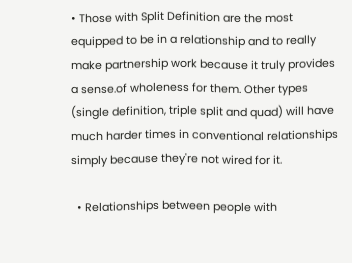• Those with Split Definition are the most equipped to be in a relationship and to really make partnership work because it truly provides a sense.of wholeness for them. Other types (single definition, triple split and quad) will have much harder times in conventional relationships simply because they're not wired for it.

  • Relationships between people with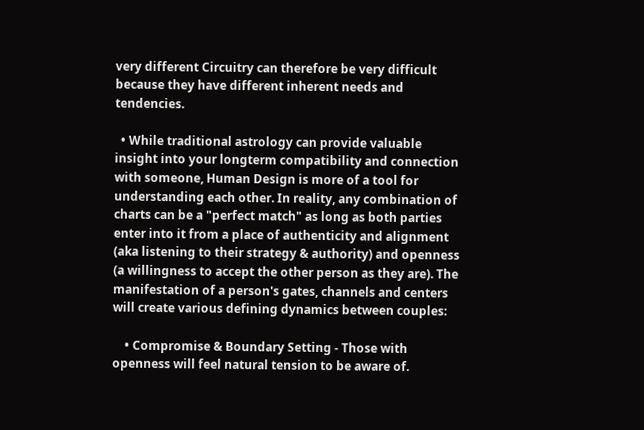very different Circuitry can therefore be very difficult because they have different inherent needs and tendencies.

  • While traditional astrology can provide valuable insight into your longterm compatibility and connection with someone, Human Design is more of a tool for understanding each other. In reality, any combination of charts can be a "perfect match" as long as both parties enter into it from a place of authenticity and alignment (aka listening to their strategy & authority) and openness (a willingness to accept the other person as they are). The manifestation of a person's gates, channels and centers will create various defining dynamics between couples:

    • Compromise & Boundary Setting - Those with openness will feel natural tension to be aware of.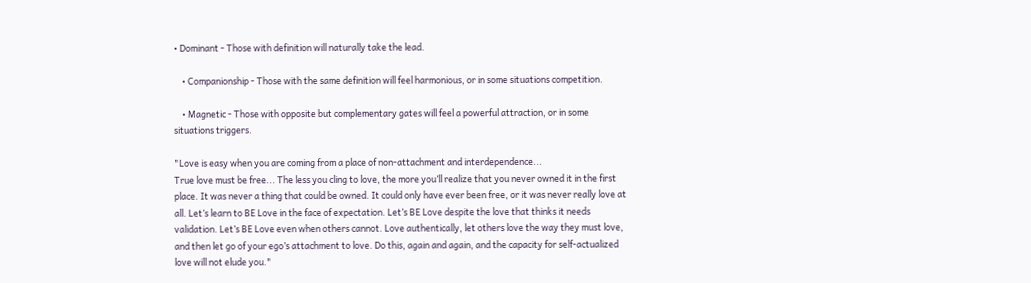• Dominant - Those with definition will naturally take the lead.

    • Companionship - Those with the same definition will feel harmonious, or in some situations competition.

    • Magnetic - Those with opposite but complementary gates will feel a powerful attraction, or in some situations triggers.

"Love is easy when you are coming from a place of non-attachment and interdependence...
True love must be free... The less you cling to love, the more you’ll realize that you never owned it in the first place. It was never a thing that could be owned. It could only have ever been free, or it was never really love at all. Let’s learn to BE Love in the face of expectation. Let’s BE Love despite the love that thinks it needs validation. Let’s BE Love even when others cannot. Love authentically, let others love the way they must love, and then let go of your ego’s attachment to love. Do this, again and again, and the capacity for self-actualized love will not elude you."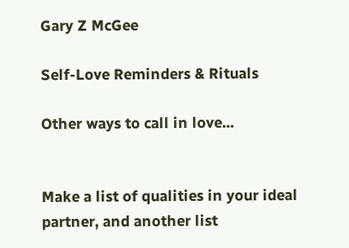Gary Z McGee

Self-Love Reminders & Rituals

Other ways to call in love...


Make a list of qualities in your ideal partner, and another list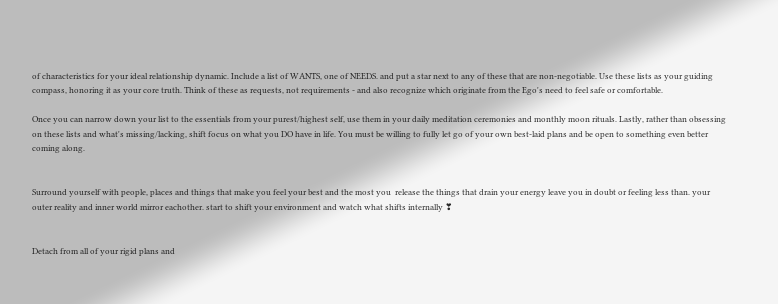of characteristics for your ideal relationship dynamic. Include a list of WANTS, one of NEEDS. and put a star next to any of these that are non-negotiable. Use these lists as your guiding compass, honoring it as your core truth. Think of these as requests, not requirements - and also recognize which originate from the Ego's need to feel safe or comfortable.

Once you can narrow down your list to the essentials from your purest/highest self, use them in your daily meditation ceremonies and monthly moon rituals. Lastly, rather than obsessing on these lists and what's missing/lacking, shift focus on what you DO have in life. You must be willing to fully let go of your own best-laid plans and be open to something even better coming along.


Surround yourself with people, places and things that make you feel your best and the most you  release the things that drain your energy leave you in doubt or feeling less than. your outer reality and inner world mirror eachother. start to shift your environment and watch what shifts internally ❣


Detach from all of your rigid plans and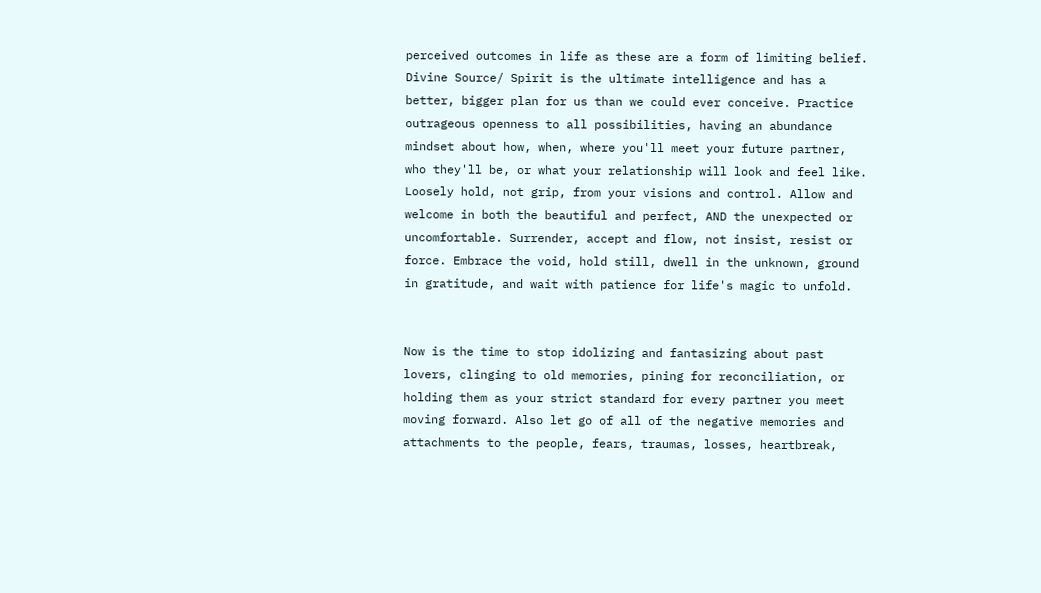perceived outcomes in life as these are a form of limiting belief. Divine Source/ Spirit is the ultimate intelligence and has a better, bigger plan for us than we could ever conceive. Practice outrageous openness to all possibilities, having an abundance mindset about how, when, where you'll meet your future partner, who they'll be, or what your relationship will look and feel like. Loosely hold, not grip, from your visions and control. Allow and welcome in both the beautiful and perfect, AND the unexpected or uncomfortable. Surrender, accept and flow, not insist, resist or force. Embrace the void, hold still, dwell in the unknown, ground in gratitude, and wait with patience for life's magic to unfold.


Now is the time to stop idolizing and fantasizing about past lovers, clinging to old memories, pining for reconciliation, or holding them as your strict standard for every partner you meet moving forward. Also let go of all of the negative memories and attachments to the people, fears, traumas, losses, heartbreak,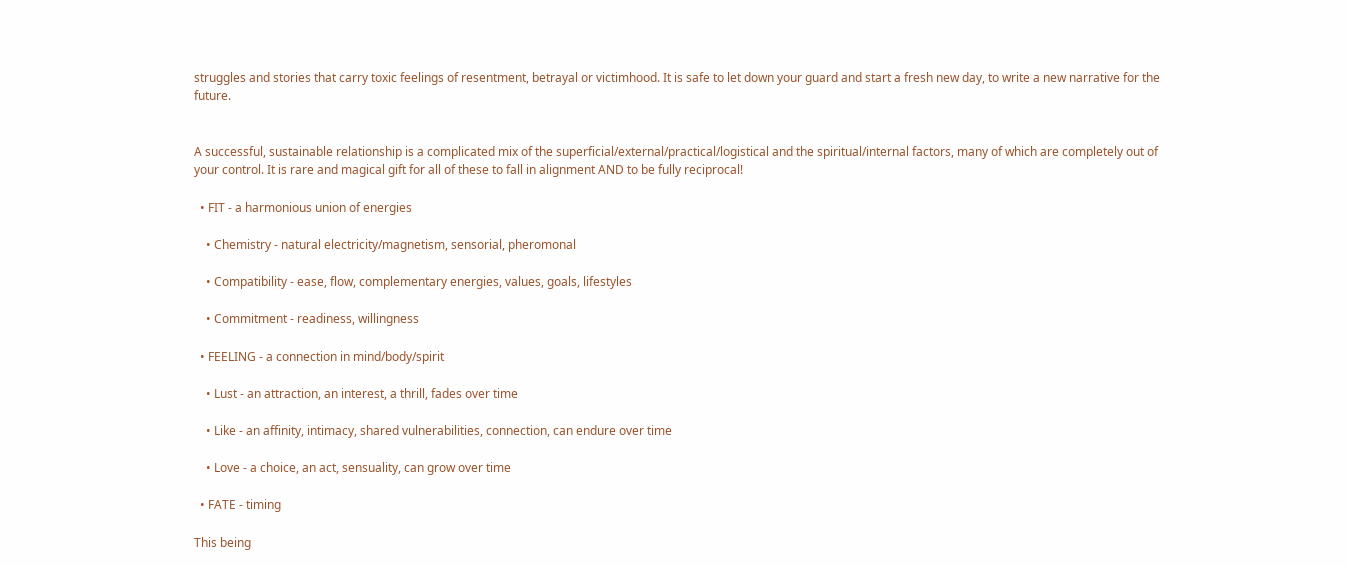struggles and stories that carry toxic feelings of resentment, betrayal or victimhood. It is safe to let down your guard and start a fresh new day, to write a new narrative for the future.


A successful, sustainable relationship is a complicated mix of the superficial/external/practical/logistical and the spiritual/internal factors, many of which are completely out of your control. It is rare and magical gift for all of these to fall in alignment AND to be fully reciprocal!

  • FIT - a harmonious union of energies

    • Chemistry - natural electricity/magnetism, sensorial, pheromonal

    • Compatibility - ease, flow, complementary energies, values, goals, lifestyles

    • Commitment - readiness, willingness

  • FEELING - a connection in mind/body/spirit

    • Lust - an attraction, an interest, a thrill, fades over time

    • Like - an affinity, intimacy, shared vulnerabilities, connection, can endure over time

    • Love - a choice, an act, sensuality, can grow over time

  • FATE - timing

This being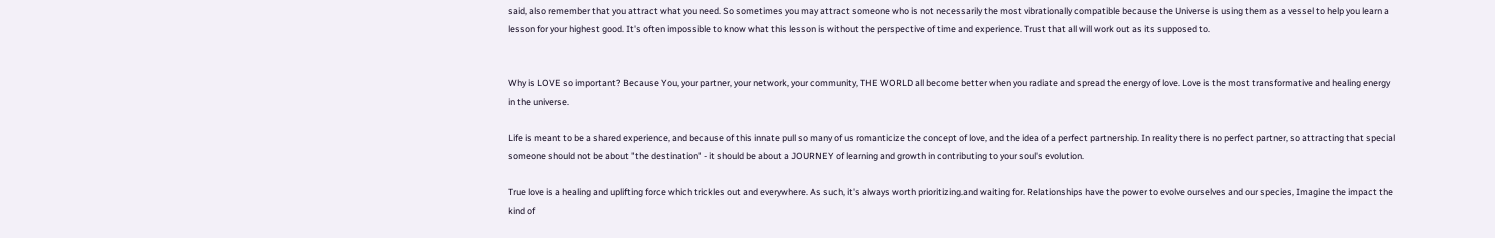said, also remember that you attract what you need. So sometimes you may attract someone who is not necessarily the most vibrationally compatible because the Universe is using them as a vessel to help you learn a lesson for your highest good. It's often impossible to know what this lesson is without the perspective of time and experience. Trust that all will work out as its supposed to.


Why is LOVE so important? Because You, your partner, your network, your community, THE WORLD all become better when you radiate and spread the energy of love. Love is the most transformative and healing energy in the universe.

Life is meant to be a shared experience, and because of this innate pull so many of us romanticize the concept of love, and the idea of a perfect partnership. In reality there is no perfect partner, so attracting that special someone should not be about "the destination" - it should be about a JOURNEY of learning and growth in contributing to your soul's evolution.

True love is a healing and uplifting force which trickles out and everywhere. As such, it's always worth prioritizing.and waiting for. Relationships have the power to evolve ourselves and our species, Imagine the impact the kind of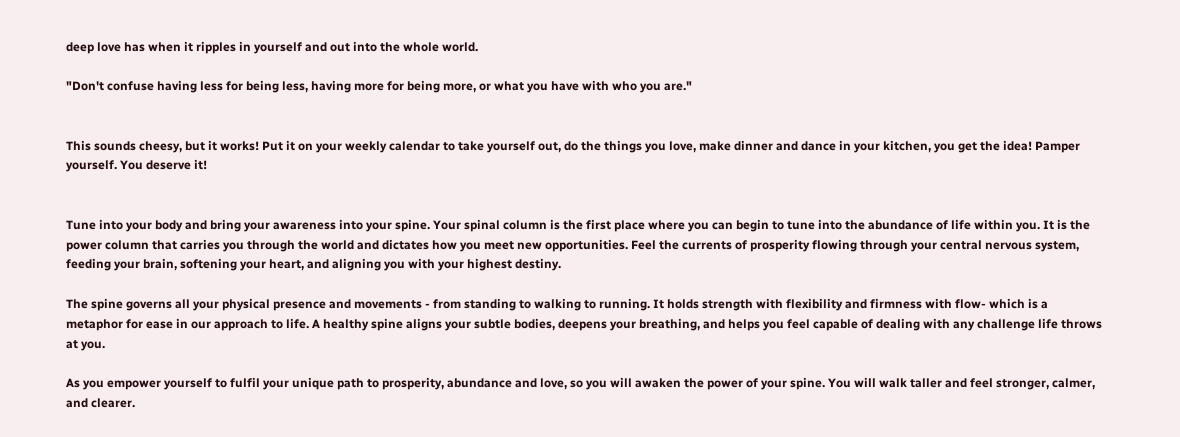deep love has when it ripples in yourself and out into the whole world.

"Don't confuse having less for being less, having more for being more, or what you have with who you are."


This sounds cheesy, but it works! Put it on your weekly calendar to take yourself out, do the things you love, make dinner and dance in your kitchen, you get the idea! Pamper yourself. You deserve it!


Tune into your body and bring your awareness into your spine. Your spinal column is the first place where you can begin to tune into the abundance of life within you. It is the power column that carries you through the world and dictates how you meet new opportunities. Feel the currents of prosperity flowing through your central nervous system, feeding your brain, softening your heart, and aligning you with your highest destiny.

The spine governs all your physical presence and movements - from standing to walking to running. It holds strength with flexibility and firmness with flow- which is a metaphor for ease in our approach to life. A healthy spine aligns your subtle bodies, deepens your breathing, and helps you feel capable of dealing with any challenge life throws at you.

As you empower yourself to fulfil your unique path to prosperity, abundance and love, so you will awaken the power of your spine. You will walk taller and feel stronger, calmer, and clearer.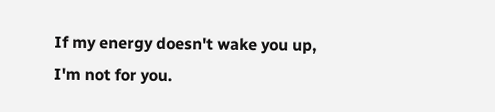If my energy doesn't wake you up, I'm not for you.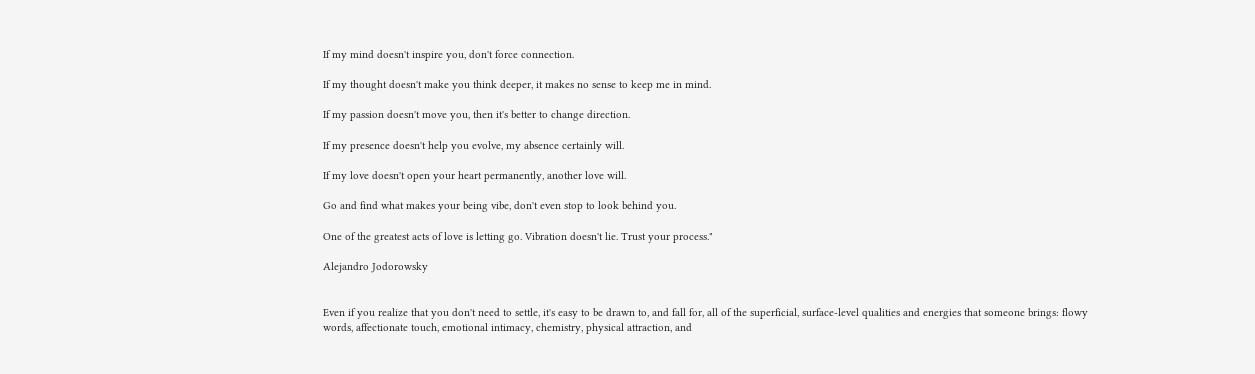If my mind doesn't inspire you, don't force connection.

If my thought doesn't make you think deeper, it makes no sense to keep me in mind.

If my passion doesn't move you, then it's better to change direction.

If my presence doesn't help you evolve, my absence certainly will.

If my love doesn't open your heart permanently, another love will.

Go and find what makes your being vibe, don't even stop to look behind you.

One of the greatest acts of love is letting go. Vibration doesn't lie. Trust your process."

Alejandro Jodorowsky


Even if you realize that you don't need to settle, it's easy to be drawn to, and fall for, all of the superficial, surface-level qualities and energies that someone brings: flowy words, affectionate touch, emotional intimacy, chemistry, physical attraction, and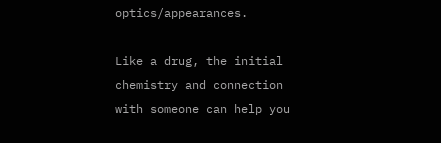optics/appearances.

Like a drug, the initial chemistry and connection with someone can help you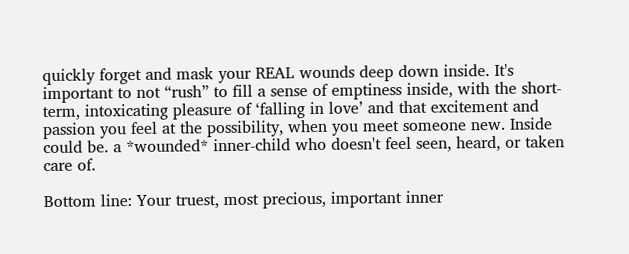quickly forget and mask your REAL wounds deep down inside. It's important to not “rush” to fill a sense of emptiness inside, with the short-term, intoxicating pleasure of ‘falling in love’ and that excitement and passion you feel at the possibility, when you meet someone new. Inside could be. a *wounded* inner-child who doesn't feel seen, heard, or taken care of.

Bottom line: Your truest, most precious, important inner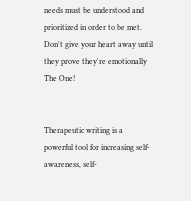needs must be understood and prioritized in order to be met. Don't give your heart away until they prove they're emotionally The One!


Therapeutic writing is a powerful tool for increasing self-awareness, self-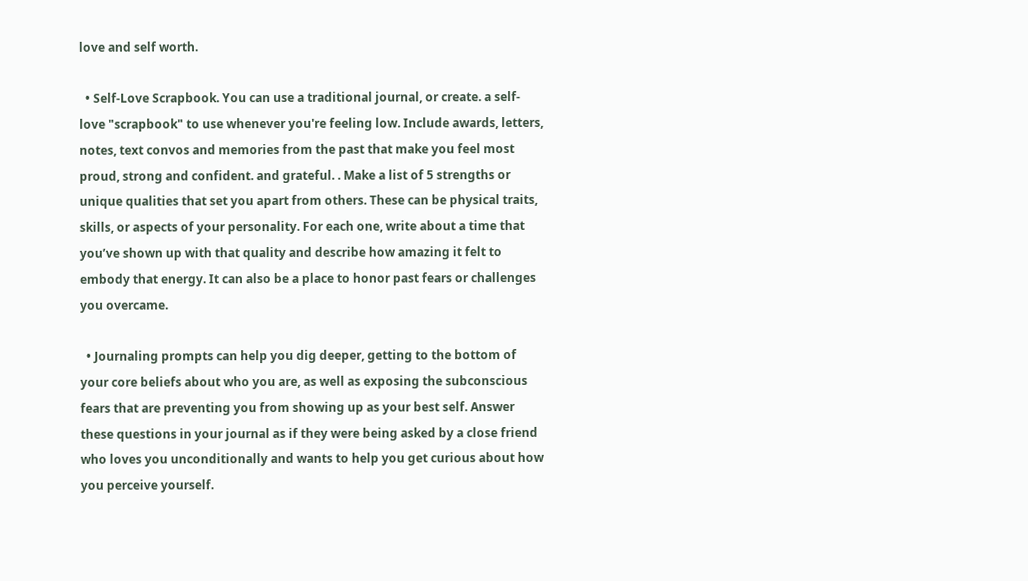love and self worth.

  • Self-Love Scrapbook. You can use a traditional journal, or create. a self-love "scrapbook" to use whenever you're feeling low. Include awards, letters, notes, text convos and memories from the past that make you feel most proud, strong and confident. and grateful. . Make a list of 5 strengths or unique qualities that set you apart from others. These can be physical traits, skills, or aspects of your personality. For each one, write about a time that you’ve shown up with that quality and describe how amazing it felt to embody that energy. It can also be a place to honor past fears or challenges you overcame.

  • Journaling prompts can help you dig deeper, getting to the bottom of your core beliefs about who you are, as well as exposing the subconscious fears that are preventing you from showing up as your best self. Answer these questions in your journal as if they were being asked by a close friend who loves you unconditionally and wants to help you get curious about how you perceive yourself.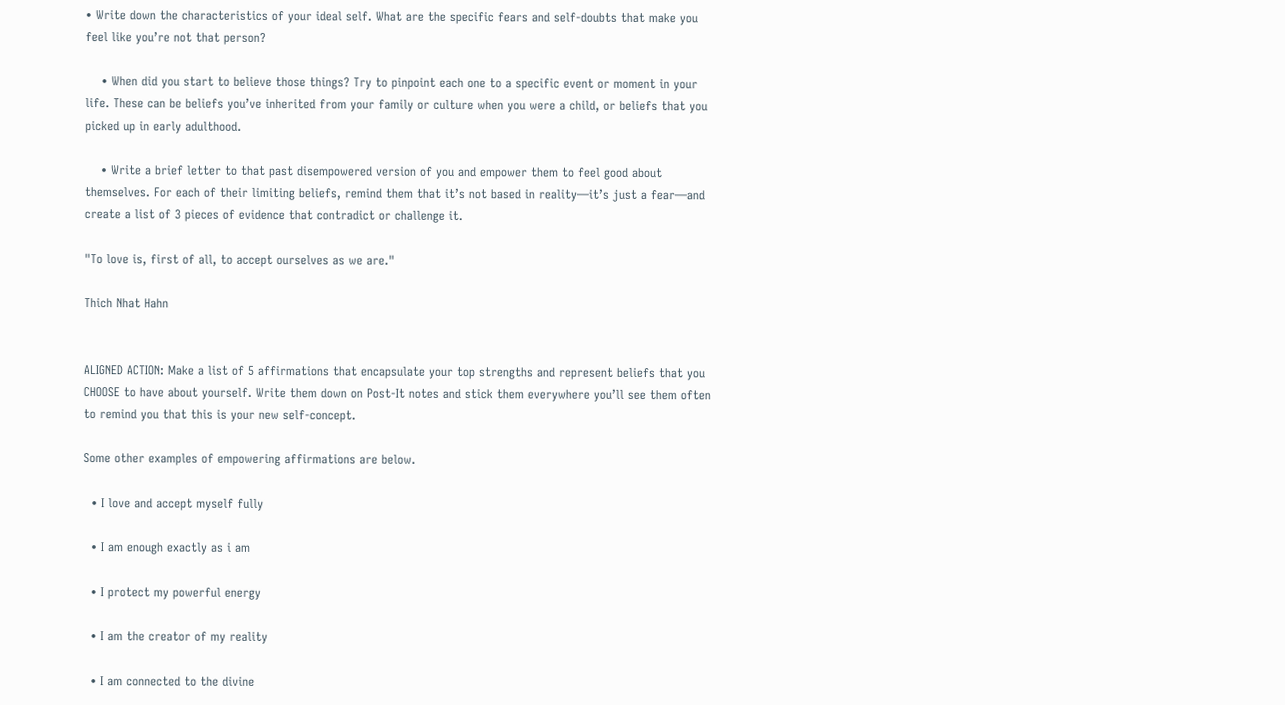• Write down the characteristics of your ideal self. What are the specific fears and self-doubts that make you feel like you’re not that person?

    • When did you start to believe those things? Try to pinpoint each one to a specific event or moment in your life. These can be beliefs you’ve inherited from your family or culture when you were a child, or beliefs that you picked up in early adulthood.

    • Write a brief letter to that past disempowered version of you and empower them to feel good about themselves. For each of their limiting beliefs, remind them that it’s not based in reality—it’s just a fear—and create a list of 3 pieces of evidence that contradict or challenge it.

"To love is, first of all, to accept ourselves as we are."

Thich Nhat Hahn


ALIGNED ACTION: Make a list of 5 affirmations that encapsulate your top strengths and represent beliefs that you CHOOSE to have about yourself. Write them down on Post-It notes and stick them everywhere you’ll see them often to remind you that this is your new self-concept.

Some other examples of empowering affirmations are below.

  • I love and accept myself fully

  • I am enough exactly as i am

  • I protect my powerful energy

  • I am the creator of my reality

  • I am connected to the divine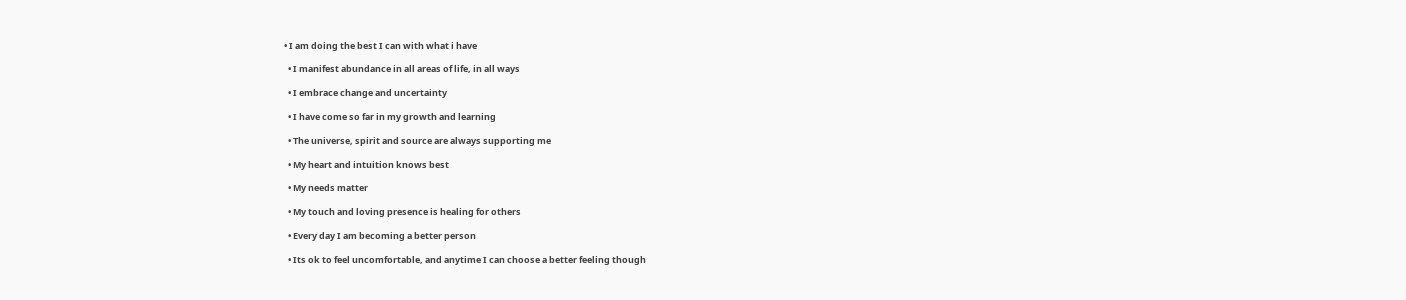• I am doing the best I can with what i have

  • I manifest abundance in all areas of life, in all ways

  • I embrace change and uncertainty

  • I have come so far in my growth and learning

  • The universe, spirit and source are always supporting me

  • My heart and intuition knows best

  • My needs matter

  • My touch and loving presence is healing for others

  • Every day I am becoming a better person

  • Its ok to feel uncomfortable, and anytime I can choose a better feeling though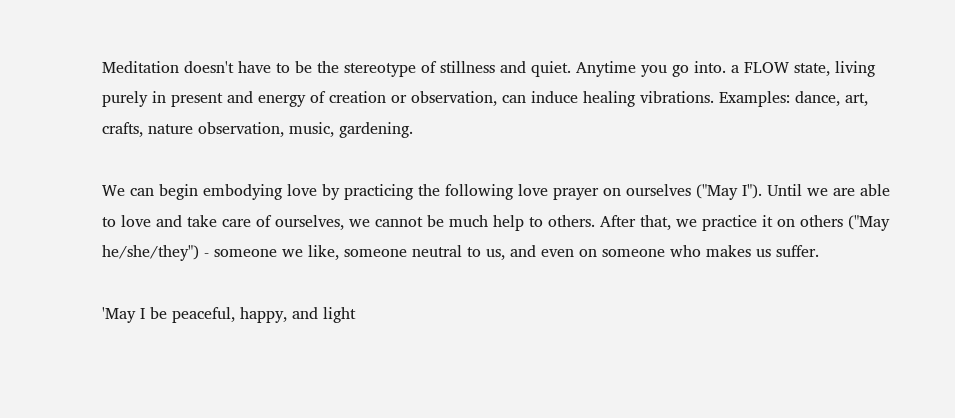Meditation doesn't have to be the stereotype of stillness and quiet. Anytime you go into. a FLOW state, living purely in present and energy of creation or observation, can induce healing vibrations. Examples: dance, art, crafts, nature observation, music, gardening.

We can begin embodying love by practicing the following love prayer on ourselves ("May I"). Until we are able to love and take care of ourselves, we cannot be much help to others. After that, we practice it on others ("May he/she/they") - someone we like, someone neutral to us, and even on someone who makes us suffer.

'May I be peaceful, happy, and light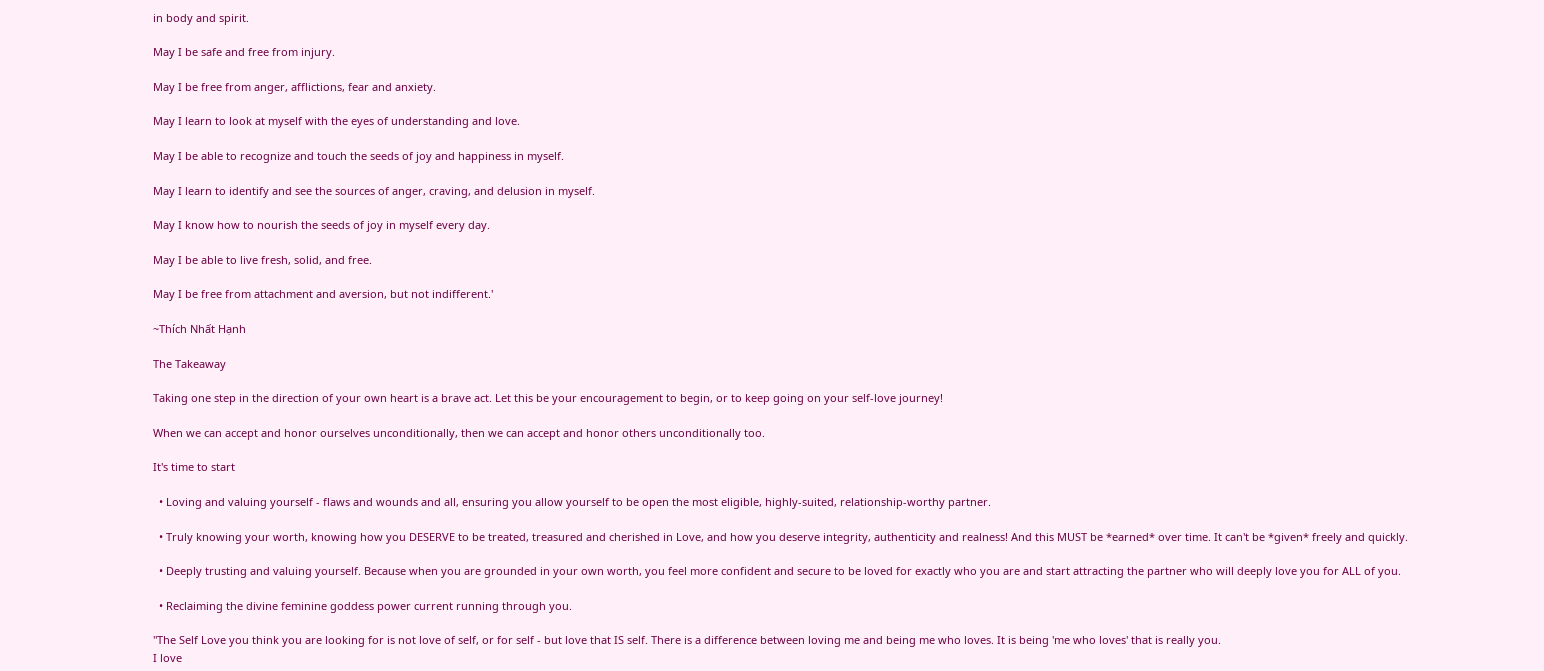in body and spirit.

May I be safe and free from injury.

May I be free from anger, afflictions, fear and anxiety.

May I learn to look at myself with the eyes of understanding and love.

May I be able to recognize and touch the seeds of joy and happiness in myself.

May I learn to identify and see the sources of anger, craving, and delusion in myself.

May I know how to nourish the seeds of joy in myself every day.

May I be able to live fresh, solid, and free.

May I be free from attachment and aversion, but not indifferent.'

~Thích Nhất Hạnh

The Takeaway

Taking one step in the direction of your own heart is a brave act. Let this be your encouragement to begin, or to keep going on your self-love journey!

When we can accept and honor ourselves unconditionally, then we can accept and honor others unconditionally too.

It's time to start

  • Loving and valuing yourself - flaws and wounds and all, ensuring you allow yourself to be open the most eligible, highly-suited, relationship-worthy partner.

  • Truly knowing your worth, knowing how you DESERVE to be treated, treasured and cherished in Love, and how you deserve integrity, authenticity and realness! And this MUST be *earned* over time. It can't be *given* freely and quickly.

  • Deeply trusting and valuing yourself. Because when you are grounded in your own worth, you feel more confident and secure to be loved for exactly who you are and start attracting the partner who will deeply love you for ALL of you.

  • Reclaiming the divine feminine goddess power current running through you.

"The Self Love you think you are looking for is not love of self, or for self - but love that IS self. There is a difference between loving me and being me who loves. It is being 'me who loves' that is really you.
I love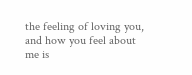the feeling of loving you, and how you feel about me is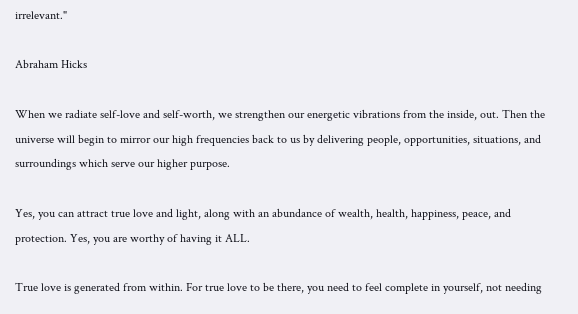irrelevant."

Abraham Hicks

When we radiate self-love and self-worth, we strengthen our energetic vibrations from the inside, out. Then the universe will begin to mirror our high frequencies back to us by delivering people, opportunities, situations, and surroundings which serve our higher purpose.

Yes, you can attract true love and light, along with an abundance of wealth, health, happiness, peace, and protection. Yes, you are worthy of having it ALL.

True love is generated from within. For true love to be there, you need to feel complete in yourself, not needing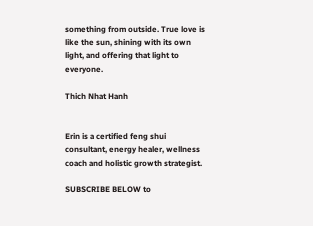something from outside. True love is like the sun, shining with its own light, and offering that light to everyone.

Thich Nhat Hanh


Erin is a certified feng shui consultant, energy healer, wellness coach and holistic growth strategist.

SUBSCRIBE BELOW to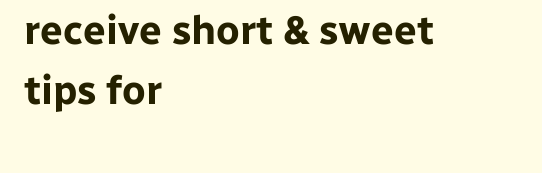receive short & sweet tips for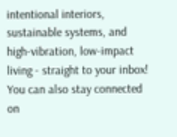intentional interiors, sustainable systems, and high-vibration, low-impact living - straight to your inbox! You can also stay connected on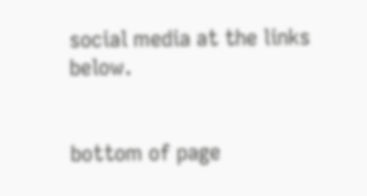social media at the links below.


bottom of page